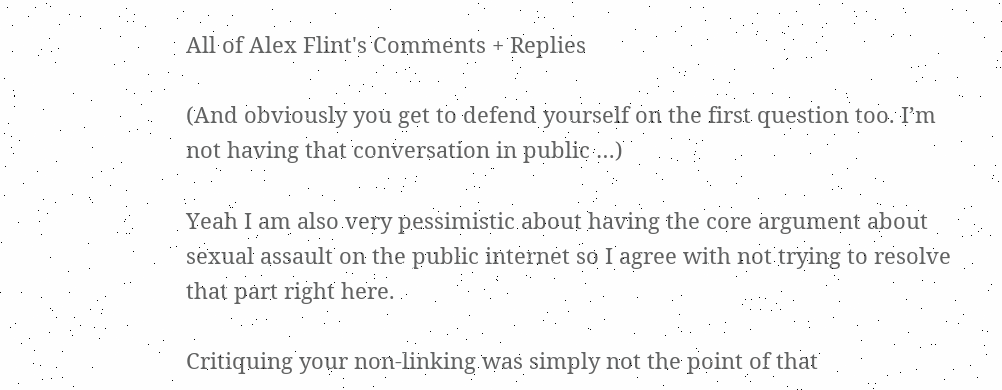All of Alex Flint's Comments + Replies

(And obviously you get to defend yourself on the first question too. I’m not having that conversation in public …)

Yeah I am also very pessimistic about having the core argument about sexual assault on the public internet so I agree with not trying to resolve that part right here.

Critiquing your non-linking was simply not the point of that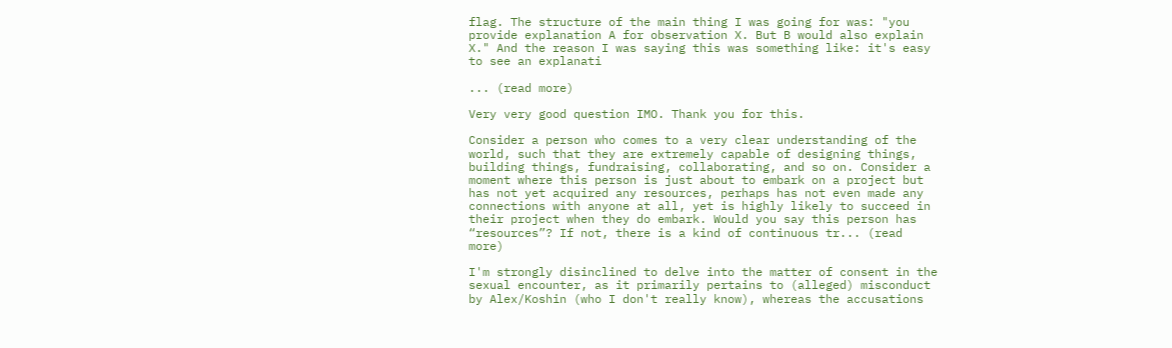flag. The structure of the main thing I was going for was: "you provide explanation A for observation X. But B would also explain X." And the reason I was saying this was something like: it's easy to see an explanati

... (read more)

Very very good question IMO. Thank you for this.

Consider a person who comes to a very clear understanding of the world, such that they are extremely capable of designing things, building things, fundraising, collaborating, and so on. Consider a moment where this person is just about to embark on a project but has not yet acquired any resources, perhaps has not even made any connections with anyone at all, yet is highly likely to succeed in their project when they do embark. Would you say this person has “resources”? If not, there is a kind of continuous tr... (read more)

I'm strongly disinclined to delve into the matter of consent in the sexual encounter, as it primarily pertains to (alleged) misconduct by Alex/Koshin (who I don't really know), whereas the accusations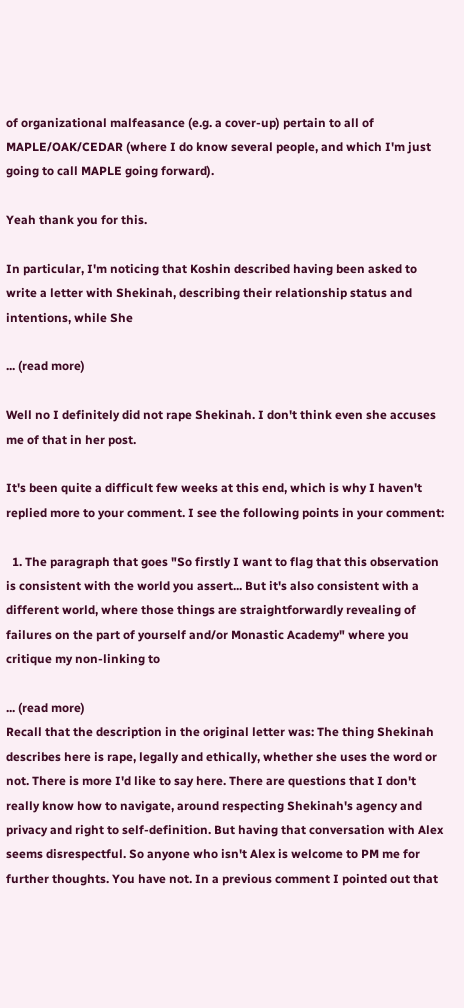of organizational malfeasance (e.g. a cover-up) pertain to all of MAPLE/OAK/CEDAR (where I do know several people, and which I'm just going to call MAPLE going forward).

Yeah thank you for this.

In particular, I'm noticing that Koshin described having been asked to write a letter with Shekinah, describing their relationship status and intentions, while She

... (read more)

Well no I definitely did not rape Shekinah. I don't think even she accuses me of that in her post.

It's been quite a difficult few weeks at this end, which is why I haven't replied more to your comment. I see the following points in your comment:

  1. The paragraph that goes "So firstly I want to flag that this observation is consistent with the world you assert... But it's also consistent with a different world, where those things are straightforwardly revealing of failures on the part of yourself and/or Monastic Academy" where you critique my non-linking to

... (read more)
Recall that the description in the original letter was: The thing Shekinah describes here is rape, legally and ethically, whether she uses the word or not. There is more I'd like to say here. There are questions that I don't really know how to navigate, around respecting Shekinah's agency and privacy and right to self-definition. But having that conversation with Alex seems disrespectful. So anyone who isn't Alex is welcome to PM me for further thoughts. You have not. In a previous comment I pointed out that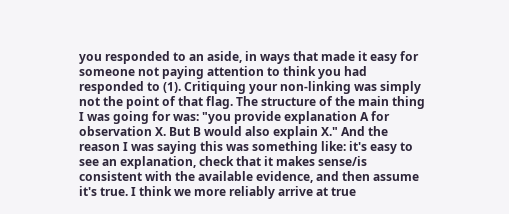you responded to an aside, in ways that made it easy for someone not paying attention to think you had responded to (1). Critiquing your non-linking was simply not the point of that flag. The structure of the main thing I was going for was: "you provide explanation A for observation X. But B would also explain X." And the reason I was saying this was something like: it's easy to see an explanation, check that it makes sense/is consistent with the available evidence, and then assume it's true. I think we more reliably arrive at true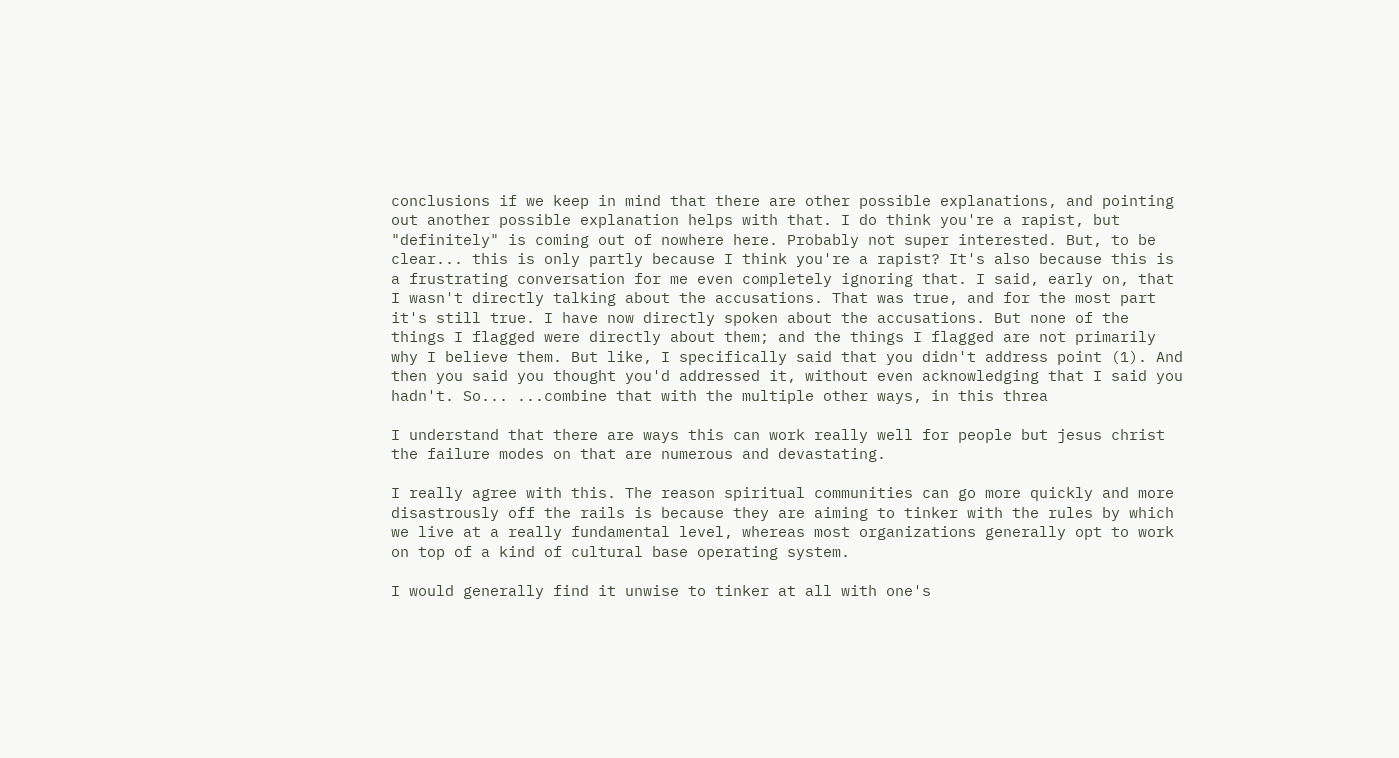conclusions if we keep in mind that there are other possible explanations, and pointing out another possible explanation helps with that. I do think you're a rapist, but "definitely" is coming out of nowhere here. Probably not super interested. But, to be clear... this is only partly because I think you're a rapist? It's also because this is a frustrating conversation for me even completely ignoring that. I said, early on, that I wasn't directly talking about the accusations. That was true, and for the most part it's still true. I have now directly spoken about the accusations. But none of the things I flagged were directly about them; and the things I flagged are not primarily why I believe them. But like, I specifically said that you didn't address point (1). And then you said you thought you'd addressed it, without even acknowledging that I said you hadn't. So... ...combine that with the multiple other ways, in this threa

I understand that there are ways this can work really well for people but jesus christ the failure modes on that are numerous and devastating.

I really agree with this. The reason spiritual communities can go more quickly and more disastrously off the rails is because they are aiming to tinker with the rules by which we live at a really fundamental level, whereas most organizations generally opt to work on top of a kind of cultural base operating system.

I would generally find it unwise to tinker at all with one's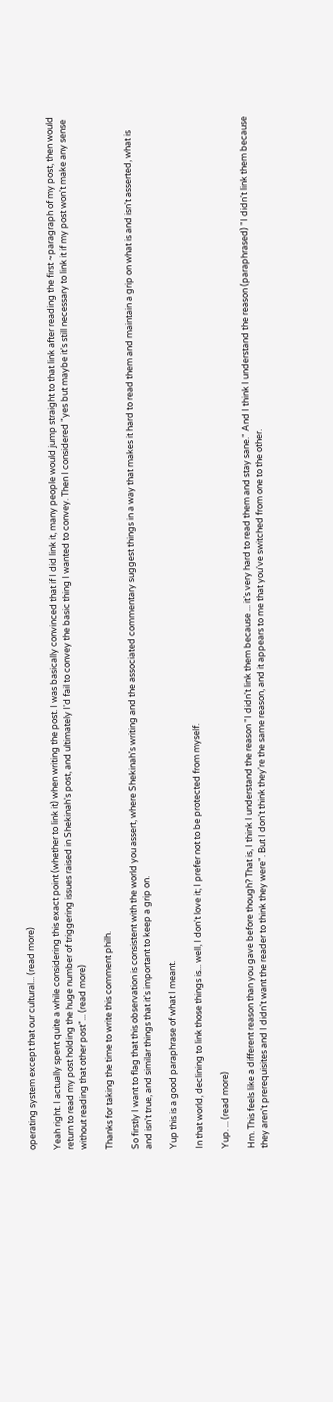operating system except that our cultural... (read more)

Yeah right. I actually spent quite a while considering this exact point (whether to link it) when writing the post. I was basically convinced that if I did link it, many people would jump straight to that link after reading the first ~paragraph of my post, then would return to read my post holding the huge number of triggering issues raised in Shekinah's post, and ultimately I'd fail to convey the basic thing I wanted to convey. Then I considered "yes but maybe it's still necessary to link it if my post won't make any sense without reading that other post"... (read more)

Thanks for taking the time to write this comment philh.

So firstly I want to flag that this observation is consistent with the world you assert, where Shekinah's writing and the associated commentary suggest things in a way that makes it hard to read them and maintain a grip on what is and isn't asserted, what is and isn't true, and similar things that it's important to keep a grip on.

Yup this is a good paraphrase of what I meant.

In that world, declining to link those things is... well, I don't love it; I prefer not to be protected from myself.

Yup. ... (read more)

Hm. This feels like a different reason than you gave before though? That is, I think I understand the reason "I didn't link them because ... it’s very hard to read them and stay sane." And I think I understand the reason (paraphrased) "I didn't link them because they aren't prerequisites and I didn't want the reader to think they were". But I don't think they're the same reason, and it appears to me that you've switched from one to the other.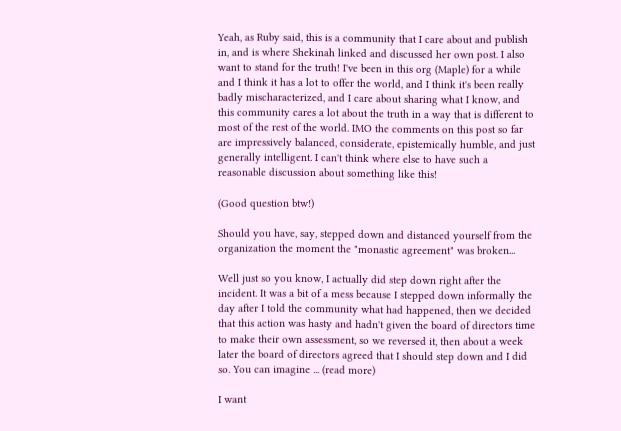Yeah, as Ruby said, this is a community that I care about and publish in, and is where Shekinah linked and discussed her own post. I also want to stand for the truth! I've been in this org (Maple) for a while and I think it has a lot to offer the world, and I think it's been really badly mischaracterized, and I care about sharing what I know, and this community cares a lot about the truth in a way that is different to most of the rest of the world. IMO the comments on this post so far are impressively balanced, considerate, epistemically humble, and just generally intelligent. I can't think where else to have such a reasonable discussion about something like this!

(Good question btw!)

Should you have, say, stepped down and distanced yourself from the organization the moment the "monastic agreement" was broken...

Well just so you know, I actually did step down right after the incident. It was a bit of a mess because I stepped down informally the day after I told the community what had happened, then we decided that this action was hasty and hadn't given the board of directors time to make their own assessment, so we reversed it, then about a week later the board of directors agreed that I should step down and I did so. You can imagine ... (read more)

I want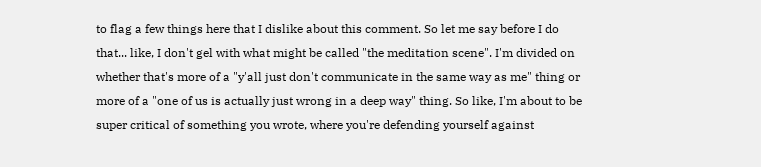to flag a few things here that I dislike about this comment. So let me say before I do that... like, I don't gel with what might be called "the meditation scene". I'm divided on whether that's more of a "y'all just don't communicate in the same way as me" thing or more of a "one of us is actually just wrong in a deep way" thing. So like, I'm about to be super critical of something you wrote, where you're defending yourself against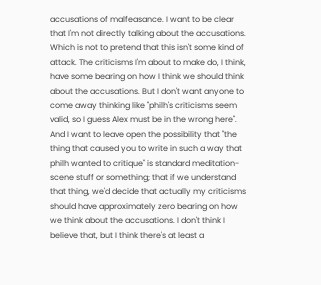accusations of malfeasance. I want to be clear that I'm not directly talking about the accusations. Which is not to pretend that this isn't some kind of attack. The criticisms I'm about to make do, I think, have some bearing on how I think we should think about the accusations. But I don't want anyone to come away thinking like "philh's criticisms seem valid, so I guess Alex must be in the wrong here". And I want to leave open the possibility that "the thing that caused you to write in such a way that philh wanted to critique" is standard meditation-scene stuff or something; that if we understand that thing, we'd decide that actually my criticisms should have approximately zero bearing on how we think about the accusations. I don't think I believe that, but I think there's at least a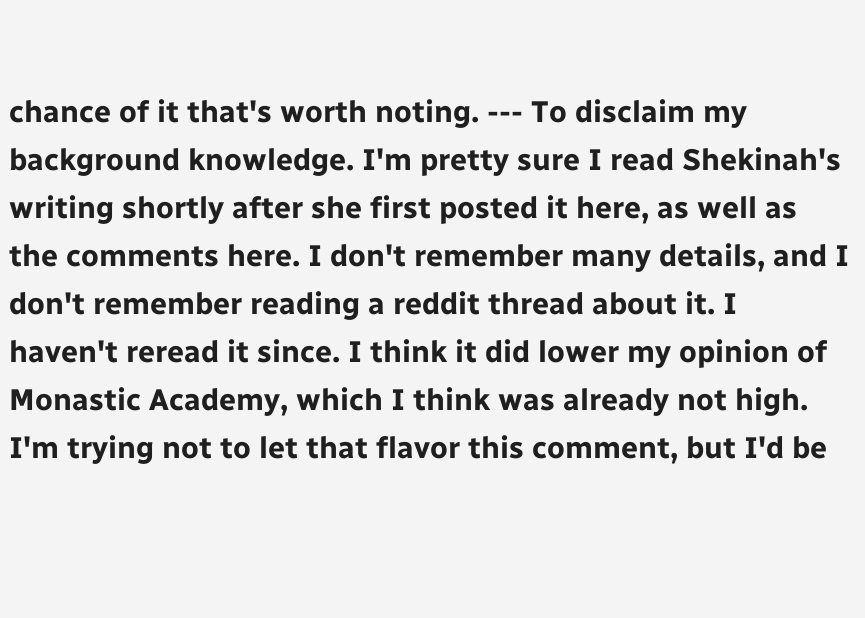chance of it that's worth noting. --- To disclaim my background knowledge. I'm pretty sure I read Shekinah's writing shortly after she first posted it here, as well as the comments here. I don't remember many details, and I don't remember reading a reddit thread about it. I haven't reread it since. I think it did lower my opinion of Monastic Academy, which I think was already not high. I'm trying not to let that flavor this comment, but I'd be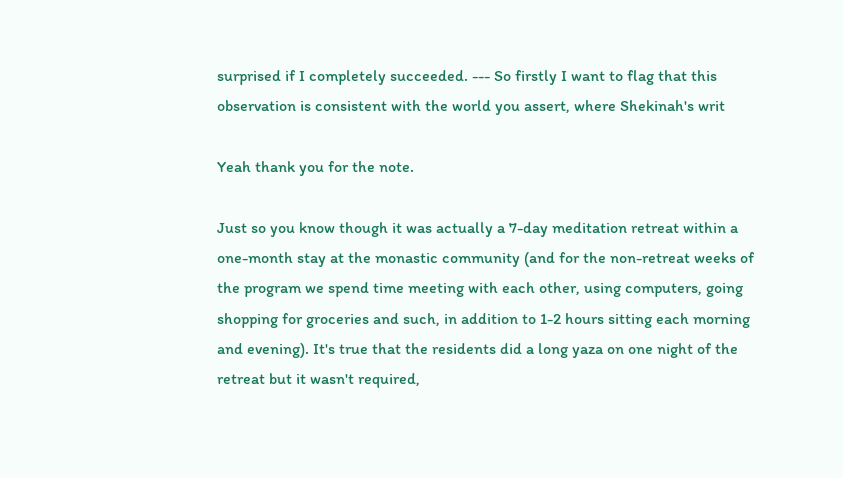surprised if I completely succeeded. --- So firstly I want to flag that this observation is consistent with the world you assert, where Shekinah's writ

Yeah thank you for the note.

Just so you know though it was actually a 7-day meditation retreat within a one-month stay at the monastic community (and for the non-retreat weeks of the program we spend time meeting with each other, using computers, going shopping for groceries and such, in addition to 1-2 hours sitting each morning and evening). It's true that the residents did a long yaza on one night of the retreat but it wasn't required,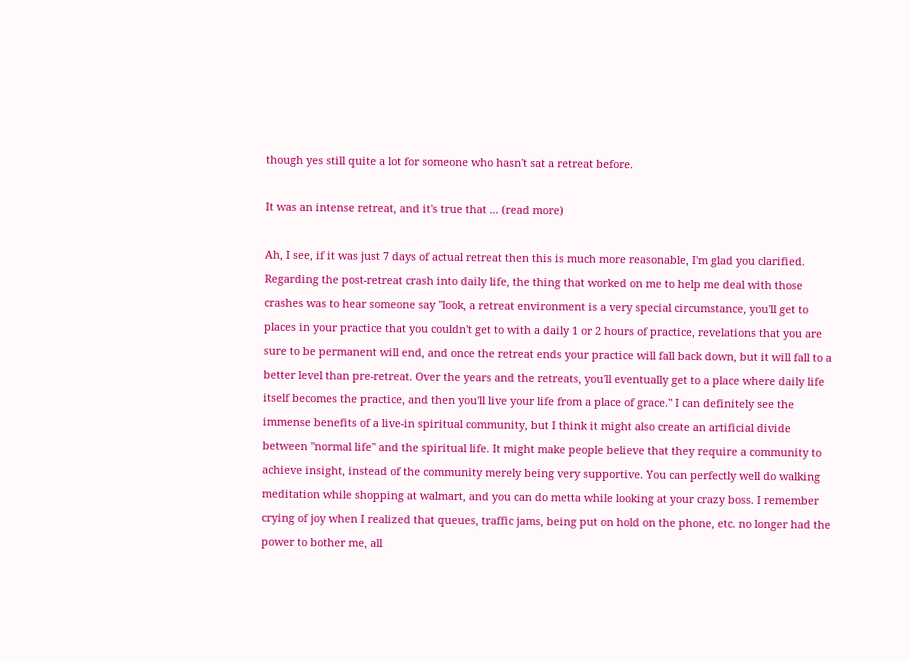though yes still quite a lot for someone who hasn't sat a retreat before.

It was an intense retreat, and it's true that ... (read more)

Ah, I see, if it was just 7 days of actual retreat then this is much more reasonable, I'm glad you clarified. Regarding the post-retreat crash into daily life, the thing that worked on me to help me deal with those crashes was to hear someone say "look, a retreat environment is a very special circumstance, you'll get to places in your practice that you couldn't get to with a daily 1 or 2 hours of practice, revelations that you are sure to be permanent will end, and once the retreat ends your practice will fall back down, but it will fall to a better level than pre-retreat. Over the years and the retreats, you'll eventually get to a place where daily life itself becomes the practice, and then you'll live your life from a place of grace." I can definitely see the immense benefits of a live-in spiritual community, but I think it might also create an artificial divide between "normal life" and the spiritual life. It might make people believe that they require a community to achieve insight, instead of the community merely being very supportive. You can perfectly well do walking meditation while shopping at walmart, and you can do metta while looking at your crazy boss. I remember crying of joy when I realized that queues, traffic jams, being put on hold on the phone, etc. no longer had the power to bother me, all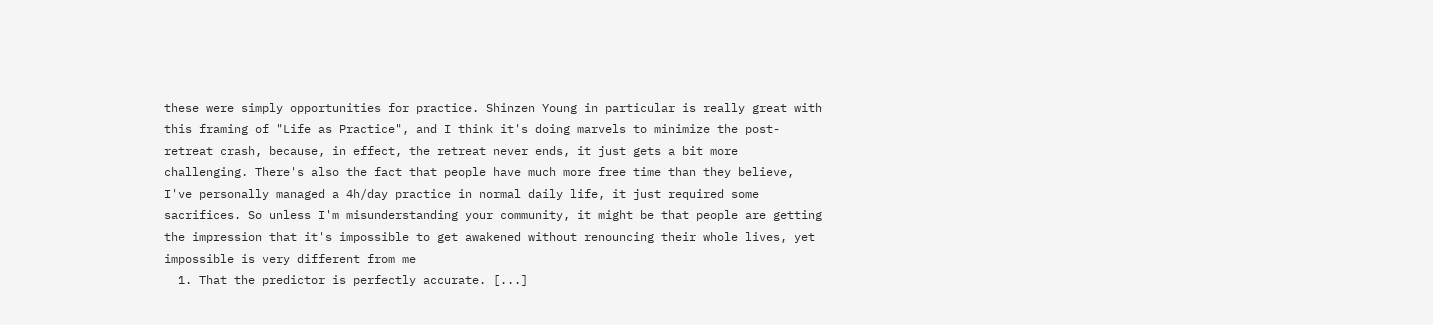these were simply opportunities for practice. Shinzen Young in particular is really great with this framing of "Life as Practice", and I think it's doing marvels to minimize the post-retreat crash, because, in effect, the retreat never ends, it just gets a bit more challenging. There's also the fact that people have much more free time than they believe, I've personally managed a 4h/day practice in normal daily life, it just required some sacrifices. So unless I'm misunderstanding your community, it might be that people are getting the impression that it's impossible to get awakened without renouncing their whole lives, yet impossible is very different from me
  1. That the predictor is perfectly accurate. [...]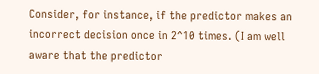Consider, for instance, if the predictor makes an incorrect decision once in 2^10 times. (I am well aware that the predictor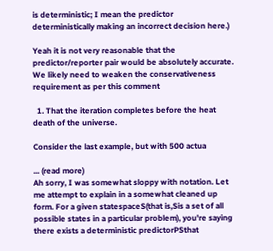is deterministic; I mean the predictor deterministically making an incorrect decision here.)

Yeah it is not very reasonable that the predictor/reporter pair would be absolutely accurate. We likely need to weaken the conservativeness requirement as per this comment

  1. That the iteration completes before the heat death of the universe.

Consider the last example, but with 500 actua

... (read more)
Ah sorry, I was somewhat sloppy with notation. Let me attempt to explain in a somewhat cleaned up form. For a given statespaceS(that is,Sis a set of all possible states in a particular problem), you're saying there exists a deterministic predictorPSthat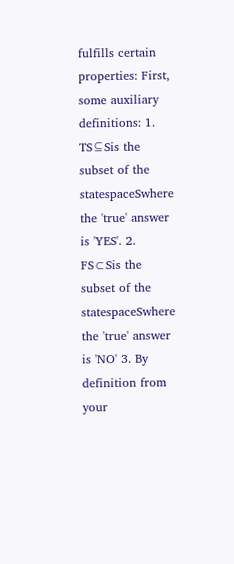fulfills certain properties: First, some auxiliary definitions: 1. TS⊆Sis the subset of the statespaceSwhere the 'true' answer is 'YES'. 2. FS⊂Sis the subset of the statespaceSwhere the 'true' answer is 'NO' 3. By definition from your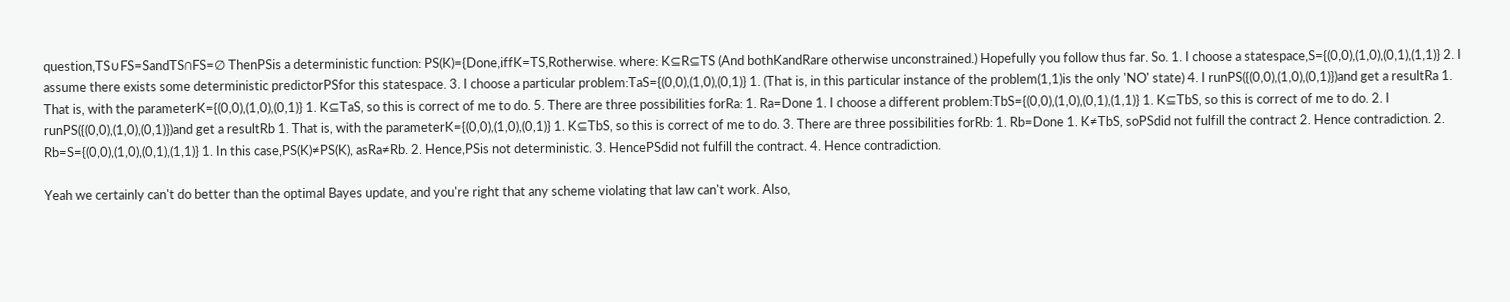question,TS∪FS=SandTS∩FS=∅ ThenPSis a deterministic function: PS(K)={Done,iffK=TS,Rotherwise. where: K⊆R⊆TS (And bothKandRare otherwise unconstrained.) Hopefully you follow thus far. So. 1. I choose a statespace,S={(0,0),(1,0),(0,1),(1,1)} 2. I assume there exists some deterministic predictorPSfor this statespace. 3. I choose a particular problem:TaS={(0,0),(1,0),(0,1)} 1. (That is, in this particular instance of the problem(1,1)is the only 'NO' state) 4. I runPS({(0,0),(1,0),(0,1)})and get a resultRa 1. That is, with the parameterK={(0,0),(1,0),(0,1)} 1. K⊆TaS, so this is correct of me to do. 5. There are three possibilities forRa: 1. Ra=Done 1. I choose a different problem:TbS={(0,0),(1,0),(0,1),(1,1)} 1. K⊆TbS, so this is correct of me to do. 2. I runPS({(0,0),(1,0),(0,1)})and get a resultRb 1. That is, with the parameterK={(0,0),(1,0),(0,1)} 1. K⊆TbS, so this is correct of me to do. 3. There are three possibilities forRb: 1. Rb=Done 1. K≠TbS, soPSdid not fulfill the contract 2. Hence contradiction. 2. Rb=S={(0,0),(1,0),(0,1),(1,1)} 1. In this case,PS(K)≠PS(K), asRa≠Rb. 2. Hence,PSis not deterministic. 3. HencePSdid not fulfill the contract. 4. Hence contradiction.

Yeah we certainly can't do better than the optimal Bayes update, and you're right that any scheme violating that law can't work. Also,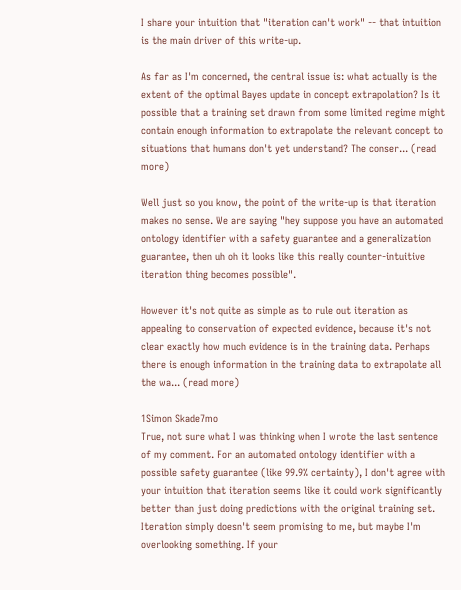I share your intuition that "iteration can't work" -- that intuition is the main driver of this write-up.

As far as I'm concerned, the central issue is: what actually is the extent of the optimal Bayes update in concept extrapolation? Is it possible that a training set drawn from some limited regime might contain enough information to extrapolate the relevant concept to situations that humans don't yet understand? The conser... (read more)

Well just so you know, the point of the write-up is that iteration makes no sense. We are saying "hey suppose you have an automated ontology identifier with a safety guarantee and a generalization guarantee, then uh oh it looks like this really counter-intuitive iteration thing becomes possible".

However it's not quite as simple as to rule out iteration as appealing to conservation of expected evidence, because it's not clear exactly how much evidence is in the training data. Perhaps there is enough information in the training data to extrapolate all the wa... (read more)

1Simon Skade7mo
True, not sure what I was thinking when I wrote the last sentence of my comment. For an automated ontology identifier with a possible safety guarantee (like 99.9% certainty), I don't agree with your intuition that iteration seems like it could work significantly better than just doing predictions with the original training set. Iteration simply doesn't seem promising to me, but maybe I'm overlooking something. If your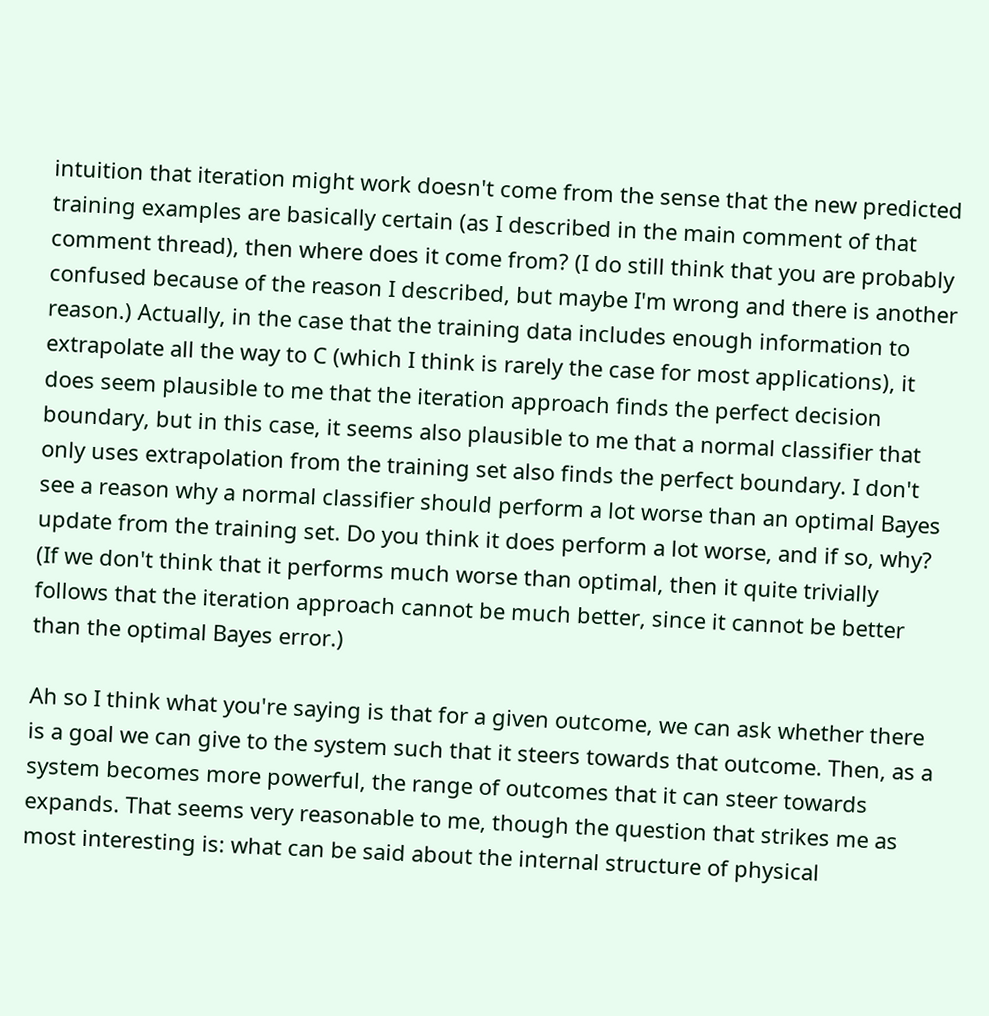intuition that iteration might work doesn't come from the sense that the new predicted training examples are basically certain (as I described in the main comment of that comment thread), then where does it come from? (I do still think that you are probably confused because of the reason I described, but maybe I'm wrong and there is another reason.) Actually, in the case that the training data includes enough information to extrapolate all the way to C (which I think is rarely the case for most applications), it does seem plausible to me that the iteration approach finds the perfect decision boundary, but in this case, it seems also plausible to me that a normal classifier that only uses extrapolation from the training set also finds the perfect boundary. I don't see a reason why a normal classifier should perform a lot worse than an optimal Bayes update from the training set. Do you think it does perform a lot worse, and if so, why? (If we don't think that it performs much worse than optimal, then it quite trivially follows that the iteration approach cannot be much better, since it cannot be better than the optimal Bayes error.)

Ah so I think what you're saying is that for a given outcome, we can ask whether there is a goal we can give to the system such that it steers towards that outcome. Then, as a system becomes more powerful, the range of outcomes that it can steer towards expands. That seems very reasonable to me, though the question that strikes me as most interesting is: what can be said about the internal structure of physical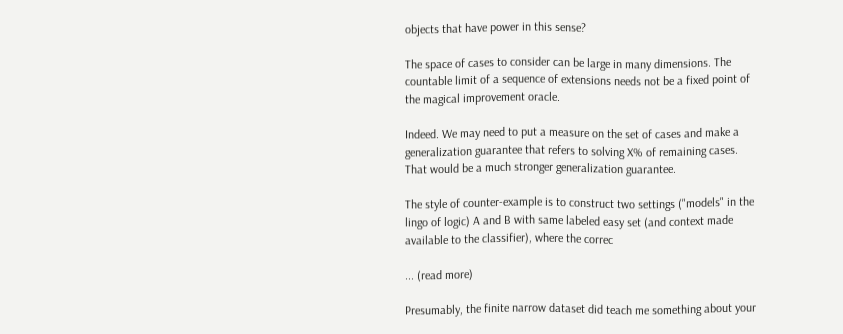objects that have power in this sense?

The space of cases to consider can be large in many dimensions. The countable limit of a sequence of extensions needs not be a fixed point of the magical improvement oracle.

Indeed. We may need to put a measure on the set of cases and make a generalization guarantee that refers to solving X% of remaining cases. That would be a much stronger generalization guarantee.

The style of counter-example is to construct two settings ("models" in the lingo of logic) A and B with same labeled easy set (and context made available to the classifier), where the correc

... (read more)

Presumably, the finite narrow dataset did teach me something about your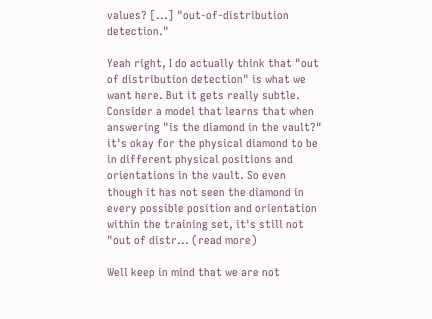values? [...] "out-of-distribution detection."

Yeah right, I do actually think that "out of distribution detection" is what we want here. But it gets really subtle. Consider a model that learns that when answering "is the diamond in the vault?" it's okay for the physical diamond to be in different physical positions and orientations in the vault. So even though it has not seen the diamond in every possible position and orientation within the training set, it's still not "out of distr... (read more)

Well keep in mind that we are not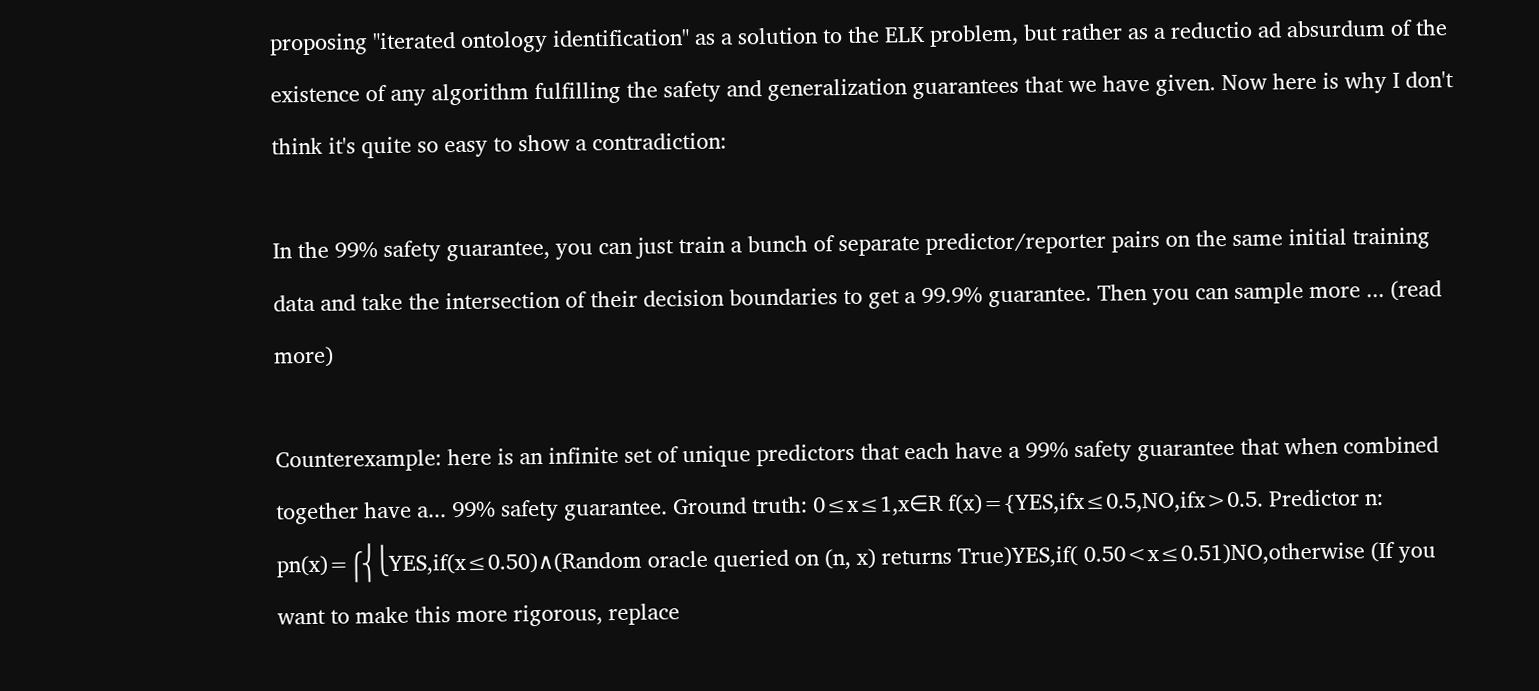proposing "iterated ontology identification" as a solution to the ELK problem, but rather as a reductio ad absurdum of the existence of any algorithm fulfilling the safety and generalization guarantees that we have given. Now here is why I don't think it's quite so easy to show a contradiction:

In the 99% safety guarantee, you can just train a bunch of separate predictor/reporter pairs on the same initial training data and take the intersection of their decision boundaries to get a 99.9% guarantee. Then you can sample more ... (read more)

Counterexample: here is an infinite set of unique predictors that each have a 99% safety guarantee that when combined together have a... 99% safety guarantee. Ground truth: 0≤x≤1,x∈R f(x)={YES,ifx≤0.5,NO,ifx>0.5. Predictor n: pn(x)=⎧⎨⎩YES,if(x≤0.50)∧(Random oracle queried on (n, x) returns True)YES,if( 0.50<x≤0.51)NO,otherwise (If you want to make this more rigorous, replace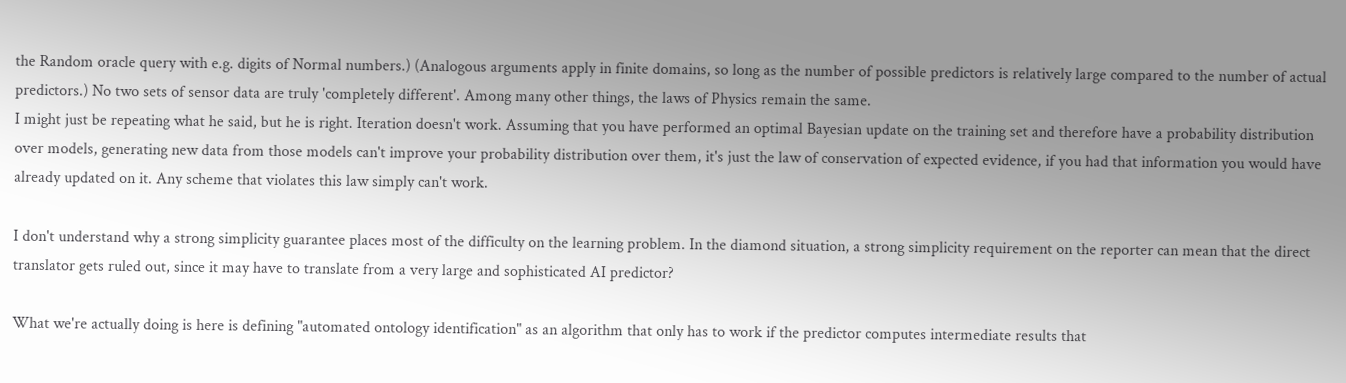the Random oracle query with e.g. digits of Normal numbers.) (Analogous arguments apply in finite domains, so long as the number of possible predictors is relatively large compared to the number of actual predictors.) No two sets of sensor data are truly 'completely different'. Among many other things, the laws of Physics remain the same.
I might just be repeating what he said, but he is right. Iteration doesn't work. Assuming that you have performed an optimal Bayesian update on the training set and therefore have a probability distribution over models, generating new data from those models can't improve your probability distribution over them, it's just the law of conservation of expected evidence, if you had that information you would have already updated on it. Any scheme that violates this law simply can't work.

I don't understand why a strong simplicity guarantee places most of the difficulty on the learning problem. In the diamond situation, a strong simplicity requirement on the reporter can mean that the direct translator gets ruled out, since it may have to translate from a very large and sophisticated AI predictor?

What we're actually doing is here is defining "automated ontology identification" as an algorithm that only has to work if the predictor computes intermediate results that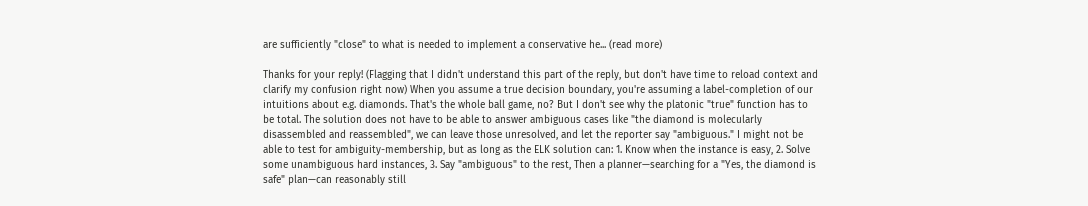are sufficiently "close" to what is needed to implement a conservative he... (read more)

Thanks for your reply! (Flagging that I didn't understand this part of the reply, but don't have time to reload context and clarify my confusion right now) When you assume a true decision boundary, you're assuming a label-completion of our intuitions about e.g. diamonds. That's the whole ball game, no? But I don't see why the platonic "true" function has to be total. The solution does not have to be able to answer ambiguous cases like "the diamond is molecularly disassembled and reassembled", we can leave those unresolved, and let the reporter say "ambiguous." I might not be able to test for ambiguity-membership, but as long as the ELK solution can: 1. Know when the instance is easy, 2. Solve some unambiguous hard instances, 3. Say "ambiguous" to the rest, Then a planner—searching for a "Yes, the diamond is safe" plan—can reasonably still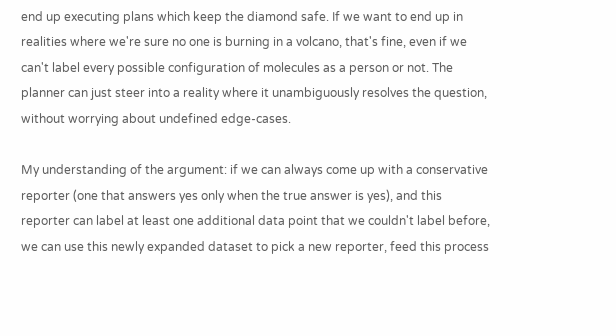end up executing plans which keep the diamond safe. If we want to end up in realities where we're sure no one is burning in a volcano, that's fine, even if we can't label every possible configuration of molecules as a person or not. The planner can just steer into a reality where it unambiguously resolves the question, without worrying about undefined edge-cases.

My understanding of the argument: if we can always come up with a conservative reporter (one that answers yes only when the true answer is yes), and this reporter can label at least one additional data point that we couldn't label before, we can use this newly expanded dataset to pick a new reporter, feed this process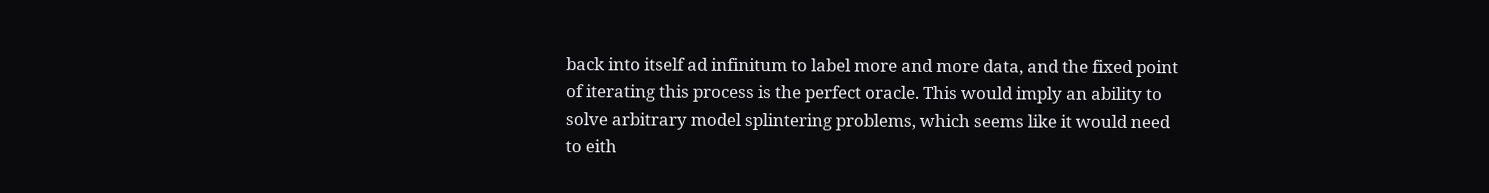back into itself ad infinitum to label more and more data, and the fixed point of iterating this process is the perfect oracle. This would imply an ability to solve arbitrary model splintering problems, which seems like it would need to eith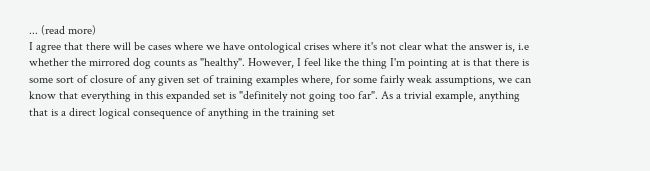... (read more)
I agree that there will be cases where we have ontological crises where it's not clear what the answer is, i.e whether the mirrored dog counts as "healthy". However, I feel like the thing I'm pointing at is that there is some sort of closure of any given set of training examples where, for some fairly weak assumptions, we can know that everything in this expanded set is "definitely not going too far". As a trivial example, anything that is a direct logical consequence of anything in the training set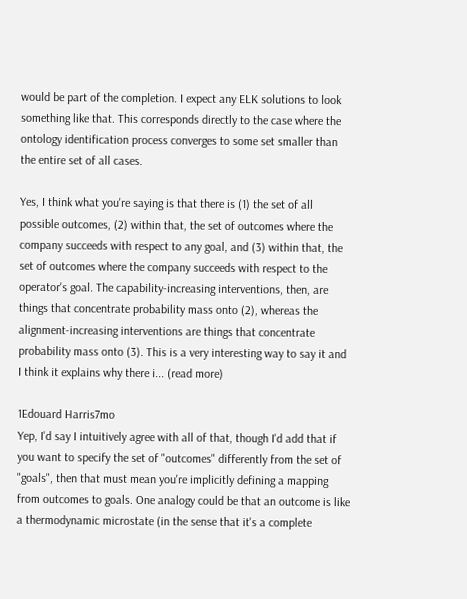would be part of the completion. I expect any ELK solutions to look something like that. This corresponds directly to the case where the ontology identification process converges to some set smaller than the entire set of all cases.

Yes, I think what you're saying is that there is (1) the set of all possible outcomes, (2) within that, the set of outcomes where the company succeeds with respect to any goal, and (3) within that, the set of outcomes where the company succeeds with respect to the operator's goal. The capability-increasing interventions, then, are things that concentrate probability mass onto (2), whereas the alignment-increasing interventions are things that concentrate probability mass onto (3). This is a very interesting way to say it and I think it explains why there i... (read more)

1Edouard Harris7mo
Yep, I'd say I intuitively agree with all of that, though I'd add that if you want to specify the set of "outcomes" differently from the set of "goals", then that must mean you're implicitly defining a mapping from outcomes to goals. One analogy could be that an outcome is like a thermodynamic microstate (in the sense that it's a complete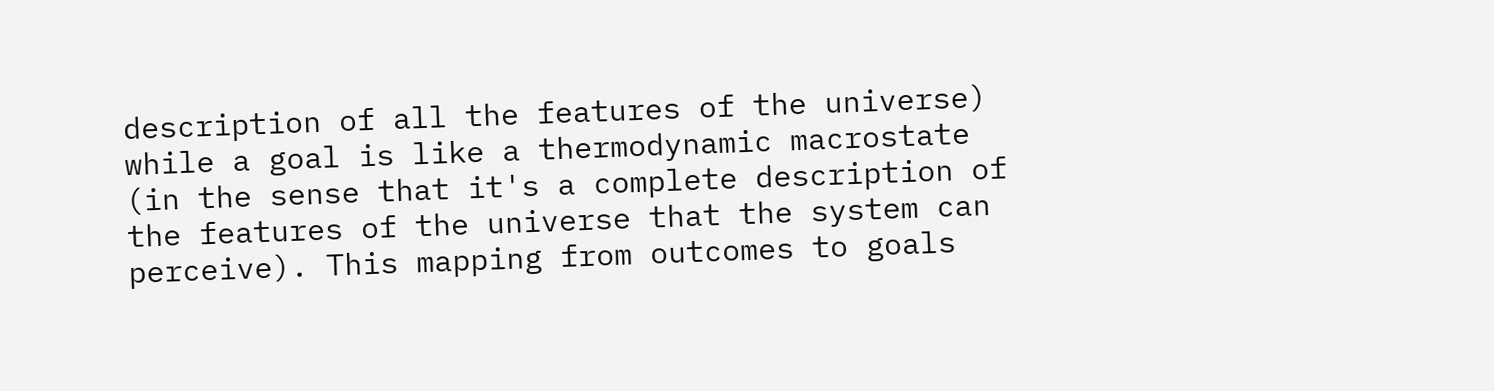description of all the features of the universe) while a goal is like a thermodynamic macrostate (in the sense that it's a complete description of the features of the universe that the system can perceive). This mapping from outcomes to goals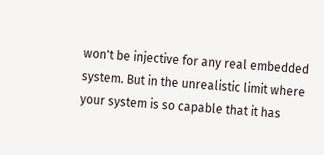won't be injective for any real embedded system. But in the unrealistic limit where your system is so capable that it has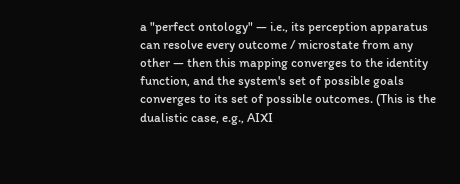a "perfect ontology" — i.e., its perception apparatus can resolve every outcome / microstate from any other — then this mapping converges to the identity function, and the system's set of possible goals converges to its set of possible outcomes. (This is the dualistic case, e.g., AIXI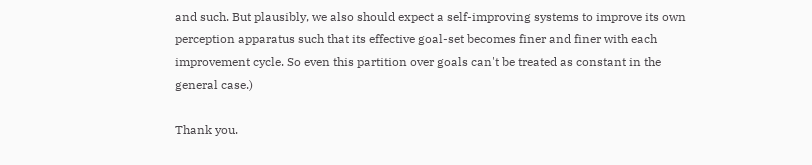and such. But plausibly, we also should expect a self-improving systems to improve its own perception apparatus such that its effective goal-set becomes finer and finer with each improvement cycle. So even this partition over goals can't be treated as constant in the general case.)

Thank you.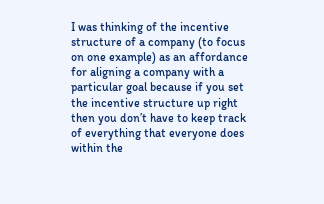I was thinking of the incentive structure of a company (to focus on one example) as an affordance for aligning a company with a particular goal because if you set the incentive structure up right then you don’t have to keep track of everything that everyone does within the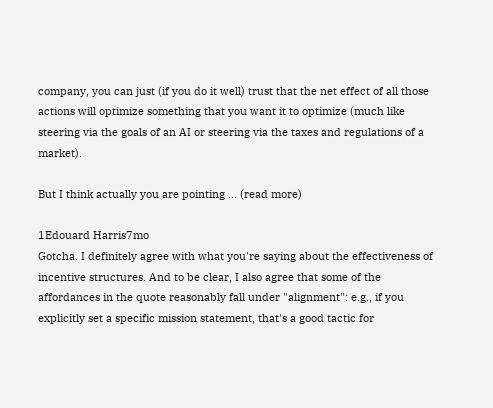company, you can just (if you do it well) trust that the net effect of all those actions will optimize something that you want it to optimize (much like steering via the goals of an AI or steering via the taxes and regulations of a market).

But I think actually you are pointing ... (read more)

1Edouard Harris7mo
Gotcha. I definitely agree with what you're saying about the effectiveness of incentive structures. And to be clear, I also agree that some of the affordances in the quote reasonably fall under "alignment": e.g., if you explicitly set a specific mission statement, that's a good tactic for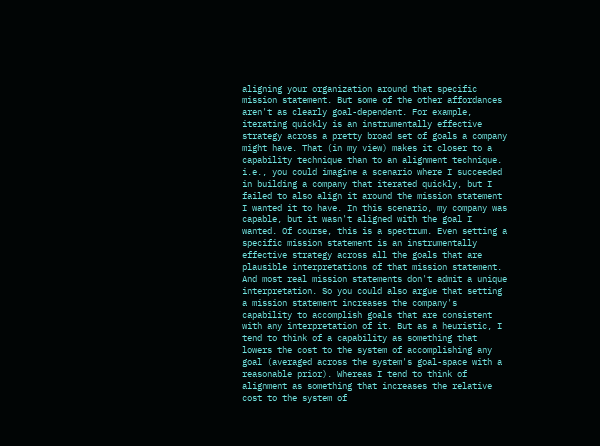aligning your organization around that specific mission statement. But some of the other affordances aren't as clearly goal-dependent. For example, iterating quickly is an instrumentally effective strategy across a pretty broad set of goals a company might have. That (in my view) makes it closer to a capability technique than to an alignment technique. i.e., you could imagine a scenario where I succeeded in building a company that iterated quickly, but I failed to also align it around the mission statement I wanted it to have. In this scenario, my company was capable, but it wasn't aligned with the goal I wanted. Of course, this is a spectrum. Even setting a specific mission statement is an instrumentally effective strategy across all the goals that are plausible interpretations of that mission statement. And most real mission statements don't admit a unique interpretation. So you could also argue that setting a mission statement increases the company's capability to accomplish goals that are consistent with any interpretation of it. But as a heuristic, I tend to think of a capability as something that lowers the cost to the system of accomplishing any goal (averaged across the system's goal-space with a reasonable prior). Whereas I tend to think of alignment as something that increases the relative cost to the system of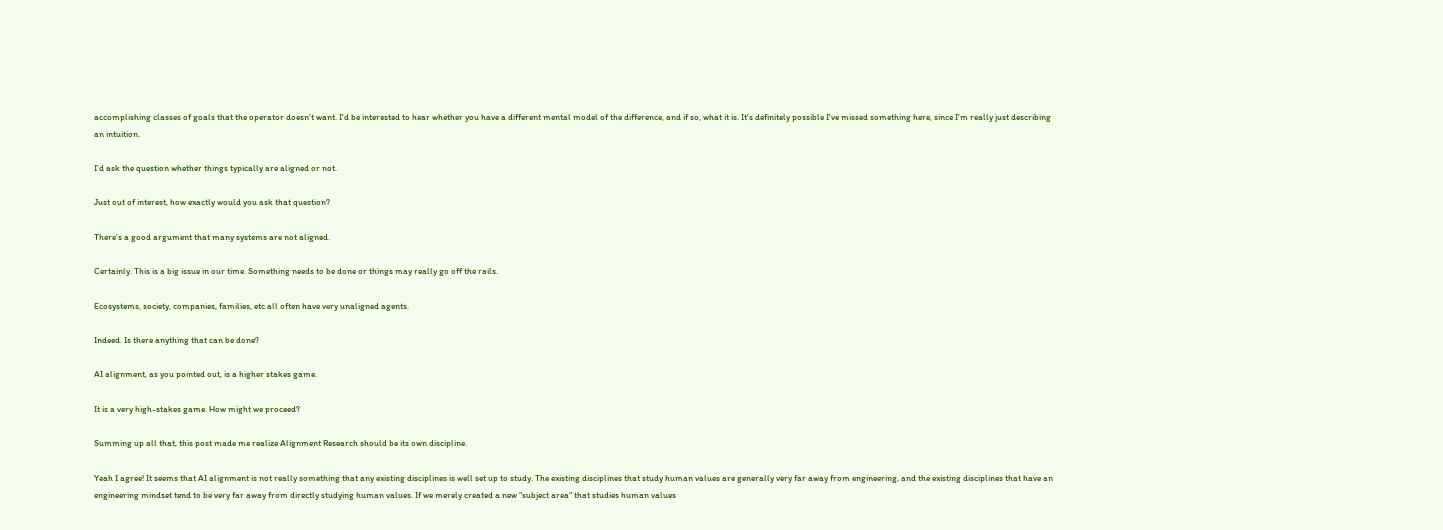accomplishing classes of goals that the operator doesn't want. I'd be interested to hear whether you have a different mental model of the difference, and if so, what it is. It's definitely possible I've missed something here, since I'm really just describing an intuition.

I’d ask the question whether things typically are aligned or not.

Just out of interest, how exactly would you ask that question?

There’s a good argument that many systems are not aligned.

Certainly. This is a big issue in our time. Something needs to be done or things may really go off the rails.

Ecosystems, society, companies, families, etc all often have very unaligned agents.

Indeed. Is there anything that can be done?

AI alignment, as you pointed out, is a higher stakes game.

It is a very high-stakes game. How might we proceed?

Summing up all that, this post made me realize Alignment Research should be its own discipline.

Yeah I agree! It seems that AI alignment is not really something that any existing disciplines is well set up to study. The existing disciplines that study human values are generally very far away from engineering, and the existing disciplines that have an engineering mindset tend to be very far away from directly studying human values. If we merely created a new "subject area" that studies human values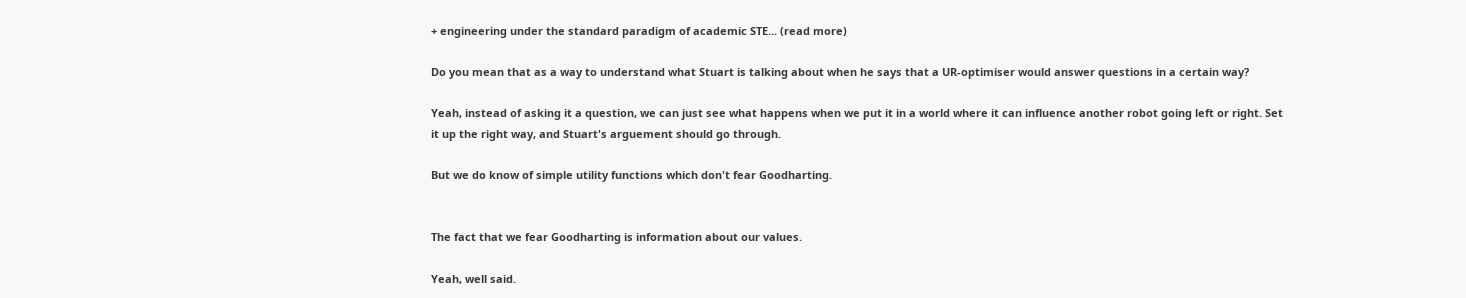+ engineering under the standard paradigm of academic STE... (read more)

Do you mean that as a way to understand what Stuart is talking about when he says that a UR-optimiser would answer questions in a certain way?

Yeah, instead of asking it a question, we can just see what happens when we put it in a world where it can influence another robot going left or right. Set it up the right way, and Stuart's arguement should go through.

But we do know of simple utility functions which don't fear Goodharting.


The fact that we fear Goodharting is information about our values.

Yeah, well said.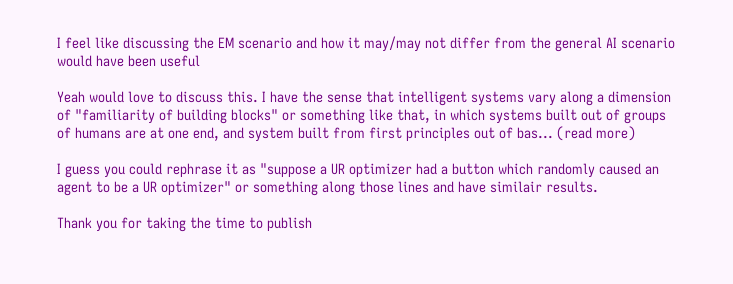I feel like discussing the EM scenario and how it may/may not differ from the general AI scenario would have been useful

Yeah would love to discuss this. I have the sense that intelligent systems vary along a dimension of "familiarity of building blocks" or something like that, in which systems built out of groups of humans are at one end, and system built from first principles out of bas... (read more)

I guess you could rephrase it as "suppose a UR optimizer had a button which randomly caused an agent to be a UR optimizer" or something along those lines and have similair results.

Thank you for taking the time to publish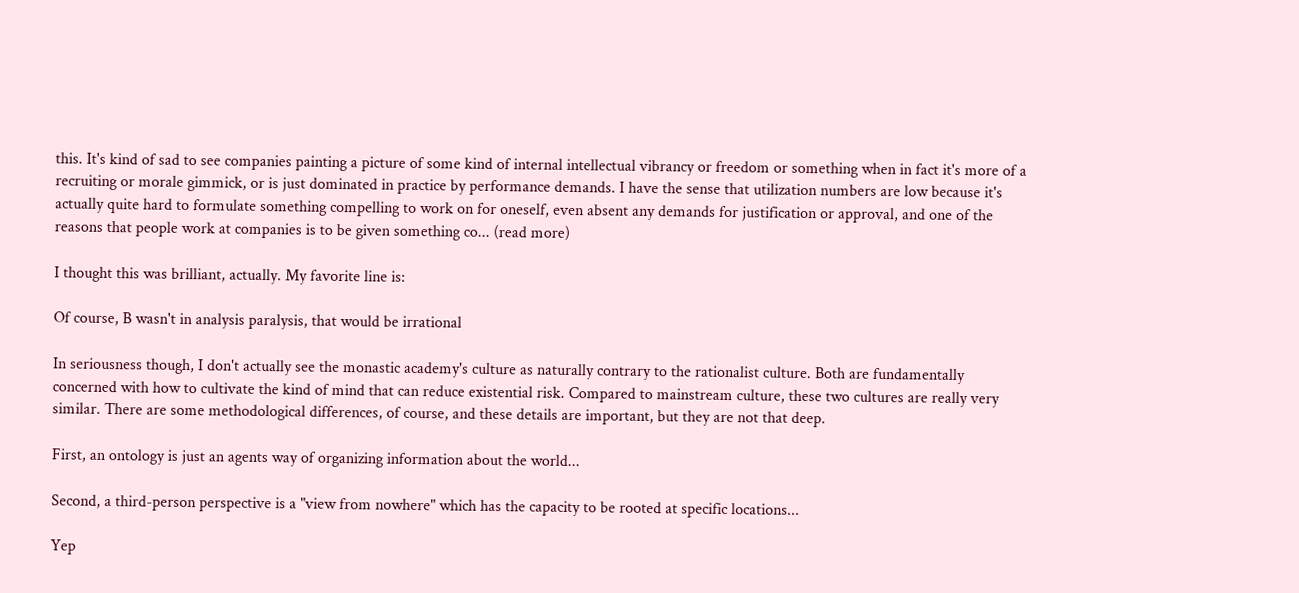this. It's kind of sad to see companies painting a picture of some kind of internal intellectual vibrancy or freedom or something when in fact it's more of a recruiting or morale gimmick, or is just dominated in practice by performance demands. I have the sense that utilization numbers are low because it's actually quite hard to formulate something compelling to work on for oneself, even absent any demands for justification or approval, and one of the reasons that people work at companies is to be given something co... (read more)

I thought this was brilliant, actually. My favorite line is:

Of course, B wasn't in analysis paralysis, that would be irrational

In seriousness though, I don't actually see the monastic academy's culture as naturally contrary to the rationalist culture. Both are fundamentally concerned with how to cultivate the kind of mind that can reduce existential risk. Compared to mainstream culture, these two cultures are really very similar. There are some methodological differences, of course, and these details are important, but they are not that deep.

First, an ontology is just an agents way of organizing information about the world...

Second, a third-person perspective is a "view from nowhere" which has the capacity to be rooted at specific locations...

Yep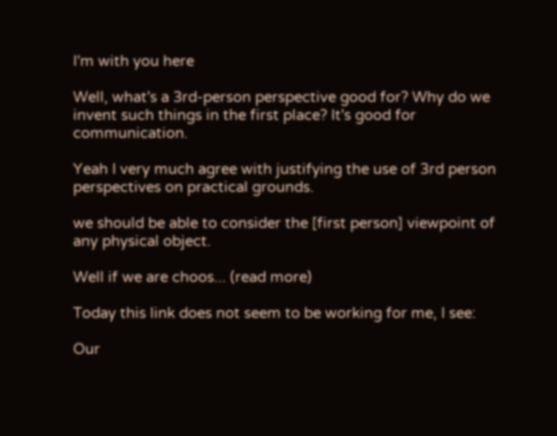I'm with you here

Well, what's a 3rd-person perspective good for? Why do we invent such things in the first place? It's good for communication.

Yeah I very much agree with justifying the use of 3rd person perspectives on practical grounds.

we should be able to consider the [first person] viewpoint of any physical object.

Well if we are choos... (read more)

Today this link does not seem to be working for me, I see:

Our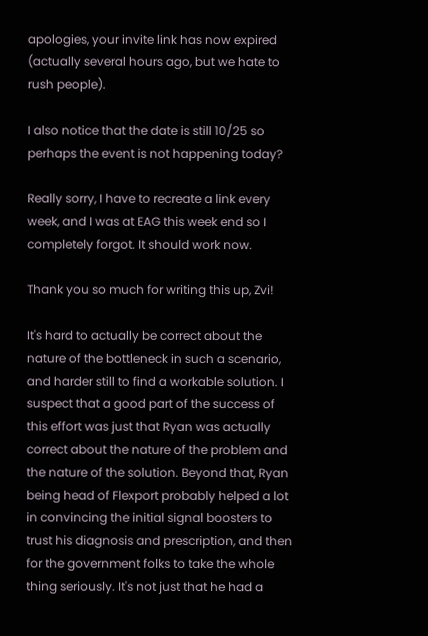apologies, your invite link has now expired (actually several hours ago, but we hate to rush people).

I also notice that the date is still 10/25 so perhaps the event is not happening today?

Really sorry, I have to recreate a link every week, and I was at EAG this week end so I completely forgot. It should work now.

Thank you so much for writing this up, Zvi!

It's hard to actually be correct about the nature of the bottleneck in such a scenario, and harder still to find a workable solution. I suspect that a good part of the success of this effort was just that Ryan was actually correct about the nature of the problem and the nature of the solution. Beyond that, Ryan being head of Flexport probably helped a lot in convincing the initial signal boosters to trust his diagnosis and prescription, and then for the government folks to take the whole thing seriously. It's not just that he had a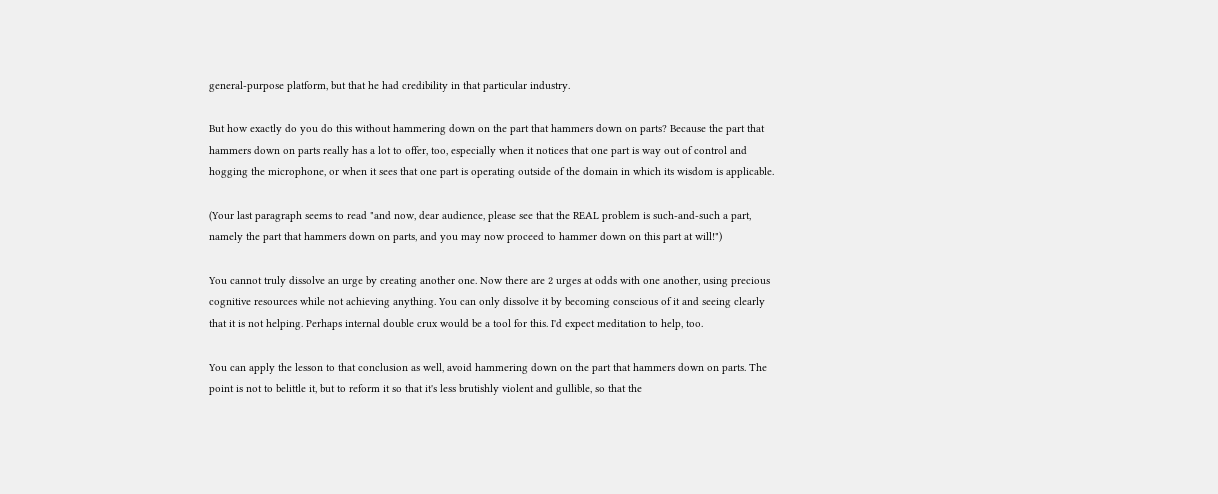general-purpose platform, but that he had credibility in that particular industry.

But how exactly do you do this without hammering down on the part that hammers down on parts? Because the part that hammers down on parts really has a lot to offer, too, especially when it notices that one part is way out of control and hogging the microphone, or when it sees that one part is operating outside of the domain in which its wisdom is applicable.

(Your last paragraph seems to read "and now, dear audience, please see that the REAL problem is such-and-such a part, namely the part that hammers down on parts, and you may now proceed to hammer down on this part at will!")

You cannot truly dissolve an urge by creating another one. Now there are 2 urges at odds with one another, using precious cognitive resources while not achieving anything. You can only dissolve it by becoming conscious of it and seeing clearly that it is not helping. Perhaps internal double crux would be a tool for this. I'd expect meditation to help, too.

You can apply the lesson to that conclusion as well, avoid hammering down on the part that hammers down on parts. The point is not to belittle it, but to reform it so that it's less brutishly violent and gullible, so that the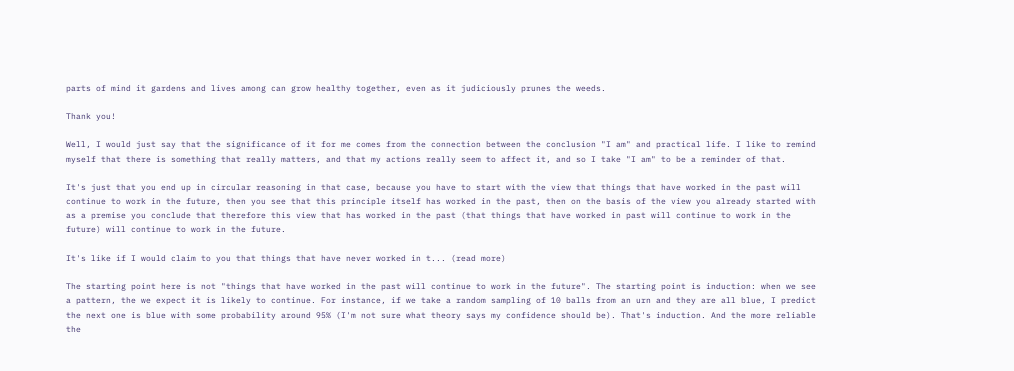parts of mind it gardens and lives among can grow healthy together, even as it judiciously prunes the weeds.

Thank you!

Well, I would just say that the significance of it for me comes from the connection between the conclusion "I am" and practical life. I like to remind myself that there is something that really matters, and that my actions really seem to affect it, and so I take "I am" to be a reminder of that.

It's just that you end up in circular reasoning in that case, because you have to start with the view that things that have worked in the past will continue to work in the future, then you see that this principle itself has worked in the past, then on the basis of the view you already started with as a premise you conclude that therefore this view that has worked in the past (that things that have worked in past will continue to work in the future) will continue to work in the future.

It's like if I would claim to you that things that have never worked in t... (read more)

The starting point here is not "things that have worked in the past will continue to work in the future". The starting point is induction: when we see a pattern, the we expect it is likely to continue. For instance, if we take a random sampling of 10 balls from an urn and they are all blue, I predict the next one is blue with some probability around 95% (I'm not sure what theory says my confidence should be). That's induction. And the more reliable the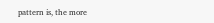pattern is, the more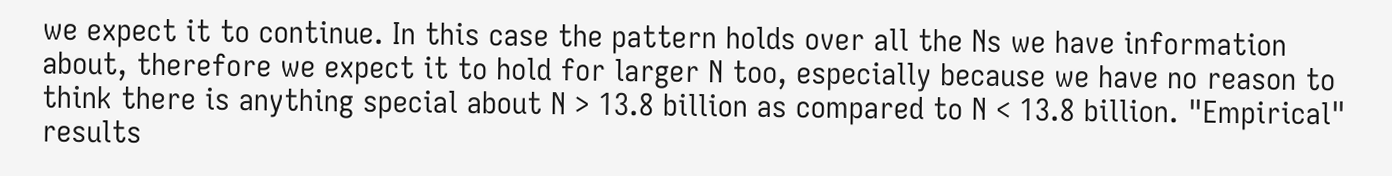we expect it to continue. In this case the pattern holds over all the Ns we have information about, therefore we expect it to hold for larger N too, especially because we have no reason to think there is anything special about N > 13.8 billion as compared to N < 13.8 billion. "Empirical" results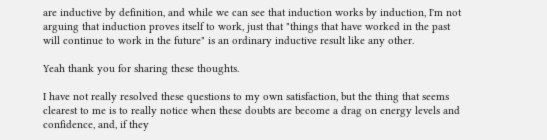are inductive by definition, and while we can see that induction works by induction, I'm not arguing that induction proves itself to work, just that "things that have worked in the past will continue to work in the future" is an ordinary inductive result like any other.

Yeah thank you for sharing these thoughts.

I have not really resolved these questions to my own satisfaction, but the thing that seems clearest to me is to really notice when these doubts are become a drag on energy levels and confidence, and, if they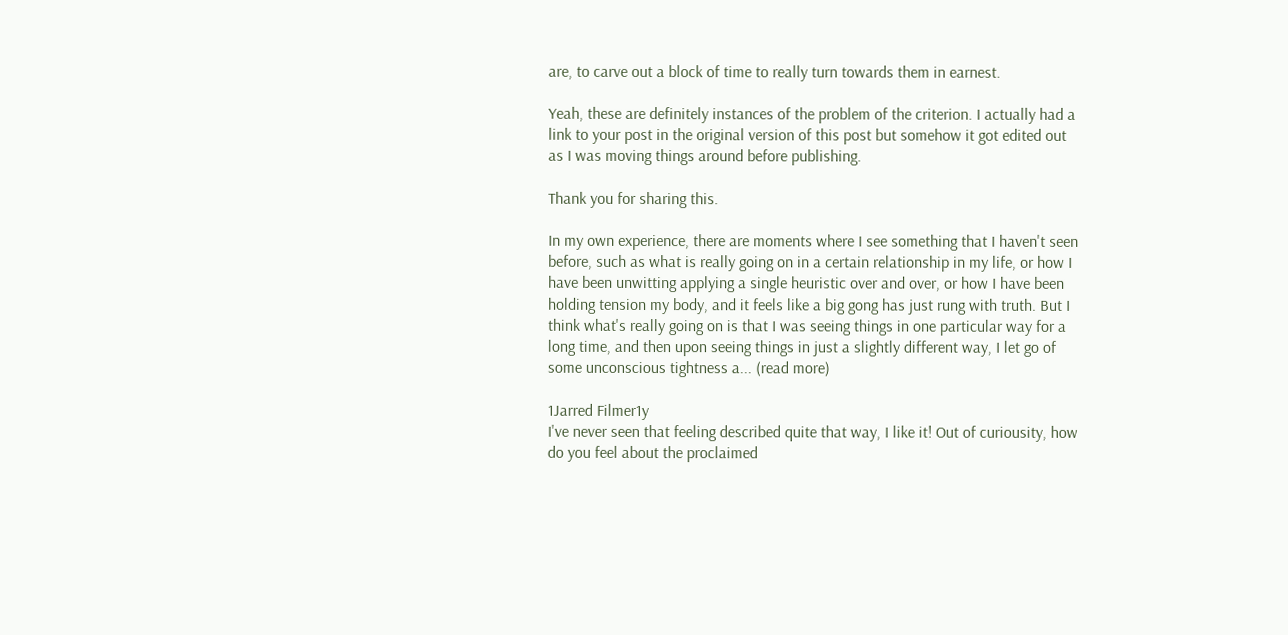are, to carve out a block of time to really turn towards them in earnest.

Yeah, these are definitely instances of the problem of the criterion. I actually had a link to your post in the original version of this post but somehow it got edited out as I was moving things around before publishing.

Thank you for sharing this.

In my own experience, there are moments where I see something that I haven't seen before, such as what is really going on in a certain relationship in my life, or how I have been unwitting applying a single heuristic over and over, or how I have been holding tension my body, and it feels like a big gong has just rung with truth. But I think what's really going on is that I was seeing things in one particular way for a long time, and then upon seeing things in just a slightly different way, I let go of some unconscious tightness a... (read more)

1Jarred Filmer1y
I've never seen that feeling described quite that way, I like it! Out of curiousity, how do you feel about the proclaimed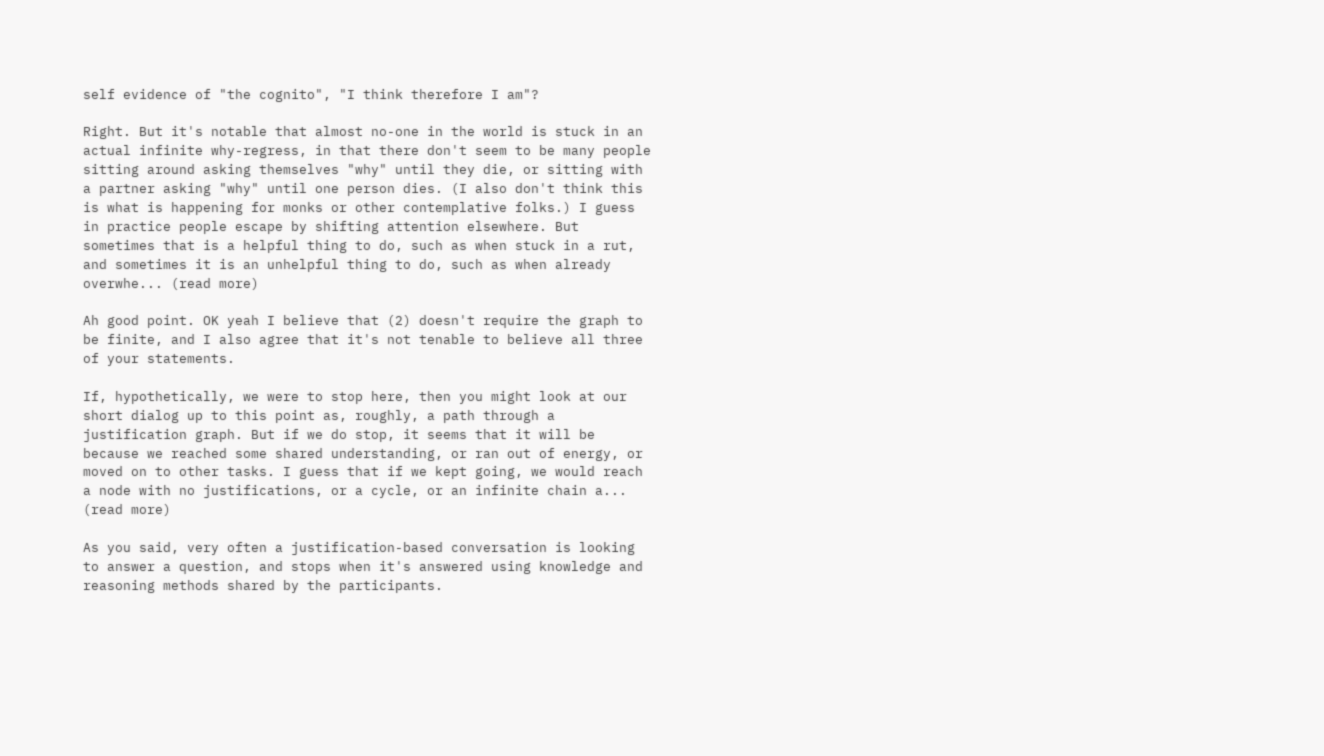self evidence of "the cognito", "I think therefore I am"?

Right. But it's notable that almost no-one in the world is stuck in an actual infinite why-regress, in that there don't seem to be many people sitting around asking themselves "why" until they die, or sitting with a partner asking "why" until one person dies. (I also don't think this is what is happening for monks or other contemplative folks.) I guess in practice people escape by shifting attention elsewhere. But sometimes that is a helpful thing to do, such as when stuck in a rut, and sometimes it is an unhelpful thing to do, such as when already overwhe... (read more)

Ah good point. OK yeah I believe that (2) doesn't require the graph to be finite, and I also agree that it's not tenable to believe all three of your statements.

If, hypothetically, we were to stop here, then you might look at our short dialog up to this point as, roughly, a path through a justification graph. But if we do stop, it seems that it will be because we reached some shared understanding, or ran out of energy, or moved on to other tasks. I guess that if we kept going, we would reach a node with no justifications, or a cycle, or an infinite chain a... (read more)

As you said, very often a justification-based conversation is looking to answer a question, and stops when it's answered using knowledge and reasoning methods shared by the participants.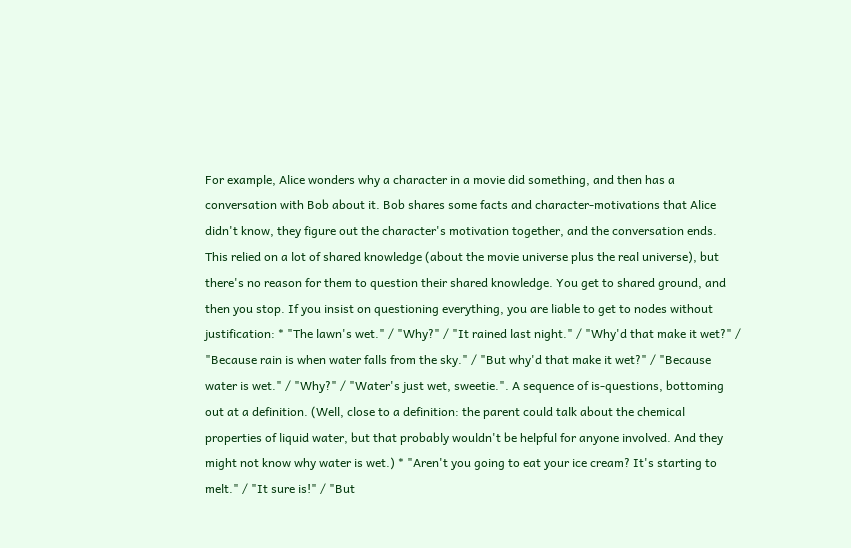For example, Alice wonders why a character in a movie did something, and then has a conversation with Bob about it. Bob shares some facts and character-motivations that Alice didn't know, they figure out the character's motivation together, and the conversation ends. This relied on a lot of shared knowledge (about the movie universe plus the real universe), but there's no reason for them to question their shared knowledge. You get to shared ground, and then you stop. If you insist on questioning everything, you are liable to get to nodes without justification: * "The lawn's wet." / "Why?" / "It rained last night." / "Why'd that make it wet?" / "Because rain is when water falls from the sky." / "But why'd that make it wet?" / "Because water is wet." / "Why?" / "Water's just wet, sweetie.". A sequence of is-questions, bottoming out at a definition. (Well, close to a definition: the parent could talk about the chemical properties of liquid water, but that probably wouldn't be helpful for anyone involved. And they might not know why water is wet.) * "Aren't you going to eat your ice cream? It's starting to melt." / "It sure is!" / "But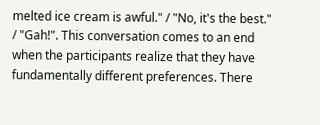melted ice cream is awful." / "No, it's the best." / "Gah!". This conversation comes to an end when the participants realize that they have fundamentally different preferences. There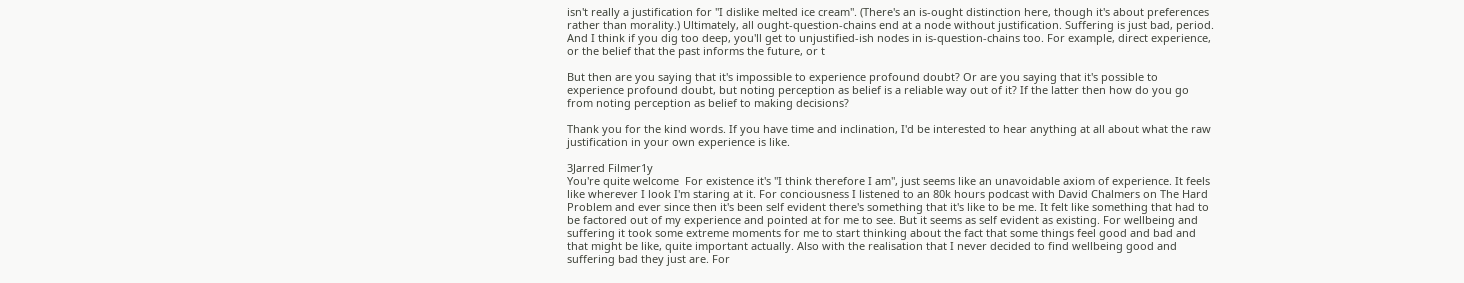isn't really a justification for "I dislike melted ice cream". (There's an is-ought distinction here, though it's about preferences rather than morality.) Ultimately, all ought-question-chains end at a node without justification. Suffering is just bad, period. And I think if you dig too deep, you'll get to unjustified-ish nodes in is-question-chains too. For example, direct experience, or the belief that the past informs the future, or t

But then are you saying that it's impossible to experience profound doubt? Or are you saying that it's possible to experience profound doubt, but noting perception as belief is a reliable way out of it? If the latter then how do you go from noting perception as belief to making decisions?

Thank you for the kind words. If you have time and inclination, I'd be interested to hear anything at all about what the raw justification in your own experience is like.

3Jarred Filmer1y
You're quite welcome  For existence it's "I think therefore I am", just seems like an unavoidable axiom of experience. It feels like wherever I look I'm staring at it. For conciousness I listened to an 80k hours podcast with David Chalmers on The Hard Problem and ever since then it's been self evident there's something that it's like to be me. It felt like something that had to be factored out of my experience and pointed at for me to see. But it seems as self evident as existing. For wellbeing and suffering it took some extreme moments for me to start thinking about the fact that some things feel good and bad and that might be like, quite important actually. Also with the realisation that I never decided to find wellbeing good and suffering bad they just are. For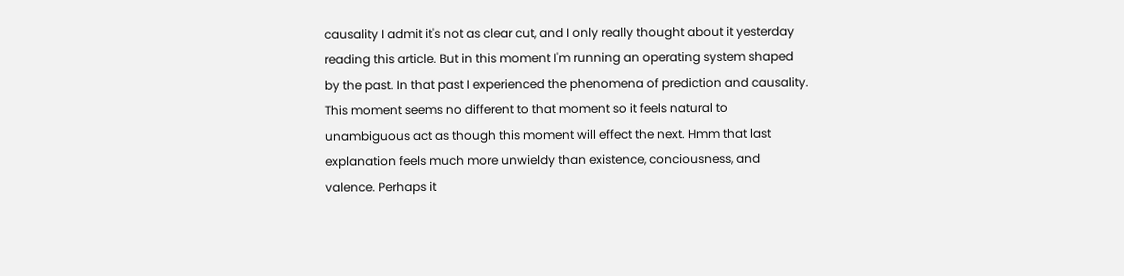causality I admit it's not as clear cut, and I only really thought about it yesterday reading this article. But in this moment I'm running an operating system shaped by the past. In that past I experienced the phenomena of prediction and causality. This moment seems no different to that moment so it feels natural to unambiguous act as though this moment will effect the next. Hmm that last explanation feels much more unwieldy than existence, conciousness, and valence. Perhaps it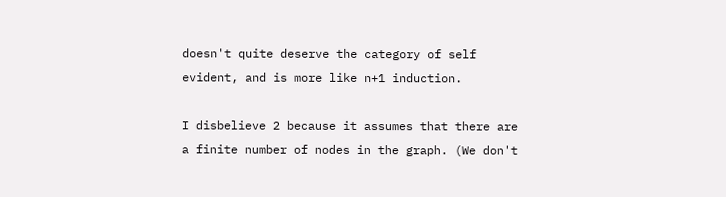doesn't quite deserve the category of self evident, and is more like n+1 induction.

I disbelieve 2 because it assumes that there are a finite number of nodes in the graph. (We don't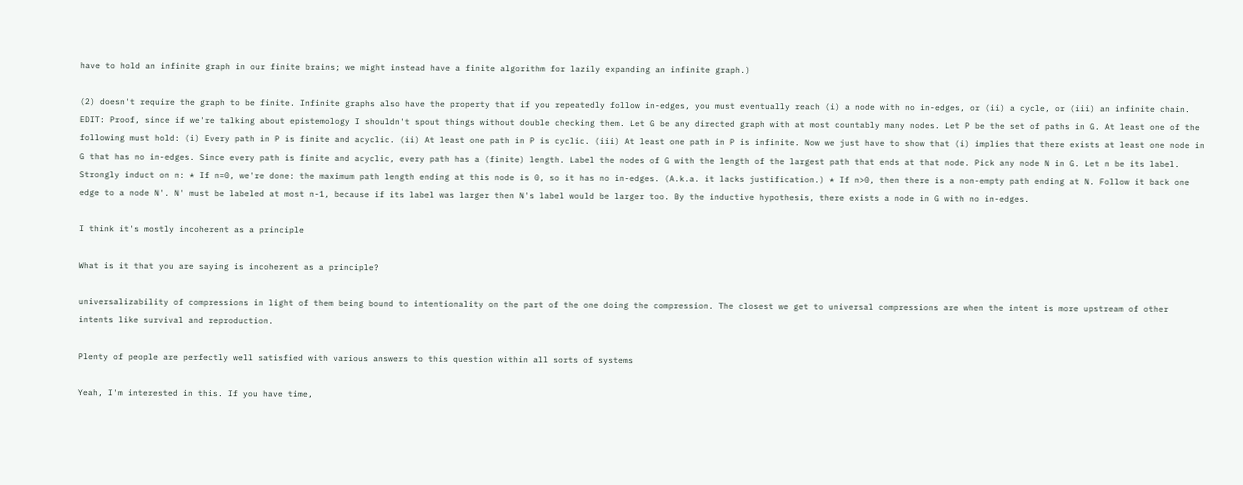have to hold an infinite graph in our finite brains; we might instead have a finite algorithm for lazily expanding an infinite graph.)

(2) doesn't require the graph to be finite. Infinite graphs also have the property that if you repeatedly follow in-edges, you must eventually reach (i) a node with no in-edges, or (ii) a cycle, or (iii) an infinite chain. EDIT: Proof, since if we're talking about epistemology I shouldn't spout things without double checking them. Let G be any directed graph with at most countably many nodes. Let P be the set of paths in G. At least one of the following must hold: (i) Every path in P is finite and acyclic. (ii) At least one path in P is cyclic. (iii) At least one path in P is infinite. Now we just have to show that (i) implies that there exists at least one node in G that has no in-edges. Since every path is finite and acyclic, every path has a (finite) length. Label the nodes of G with the length of the largest path that ends at that node. Pick any node N in G. Let n be its label. Strongly induct on n: * If n=0, we're done: the maximum path length ending at this node is 0, so it has no in-edges. (A.k.a. it lacks justification.) * If n>0, then there is a non-empty path ending at N. Follow it back one edge to a node N'. N' must be labeled at most n-1, because if its label was larger then N's label would be larger too. By the inductive hypothesis, there exists a node in G with no in-edges.

I think it's mostly incoherent as a principle

What is it that you are saying is incoherent as a principle?

universalizability of compressions in light of them being bound to intentionality on the part of the one doing the compression. The closest we get to universal compressions are when the intent is more upstream of other intents like survival and reproduction.

Plenty of people are perfectly well satisfied with various answers to this question within all sorts of systems

Yeah, I'm interested in this. If you have time,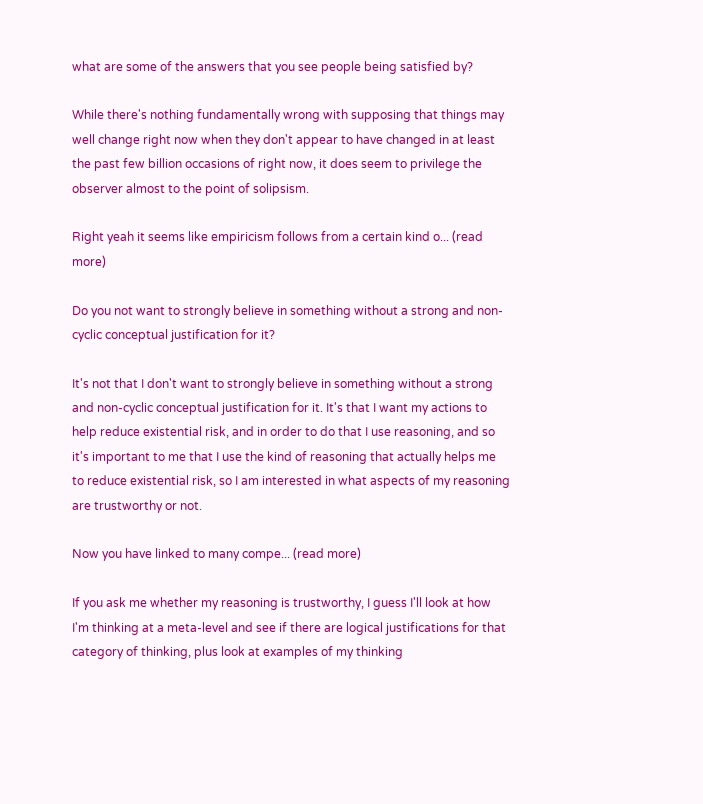what are some of the answers that you see people being satisfied by?

While there's nothing fundamentally wrong with supposing that things may well change right now when they don't appear to have changed in at least the past few billion occasions of right now, it does seem to privilege the observer almost to the point of solipsism.

Right yeah it seems like empiricism follows from a certain kind o... (read more)

Do you not want to strongly believe in something without a strong and non-cyclic conceptual justification for it?

It's not that I don't want to strongly believe in something without a strong and non-cyclic conceptual justification for it. It's that I want my actions to help reduce existential risk, and in order to do that I use reasoning, and so it's important to me that I use the kind of reasoning that actually helps me to reduce existential risk, so I am interested in what aspects of my reasoning are trustworthy or not.

Now you have linked to many compe... (read more)

If you ask me whether my reasoning is trustworthy, I guess I'll look at how I'm thinking at a meta-level and see if there are logical justifications for that category of thinking, plus look at examples of my thinking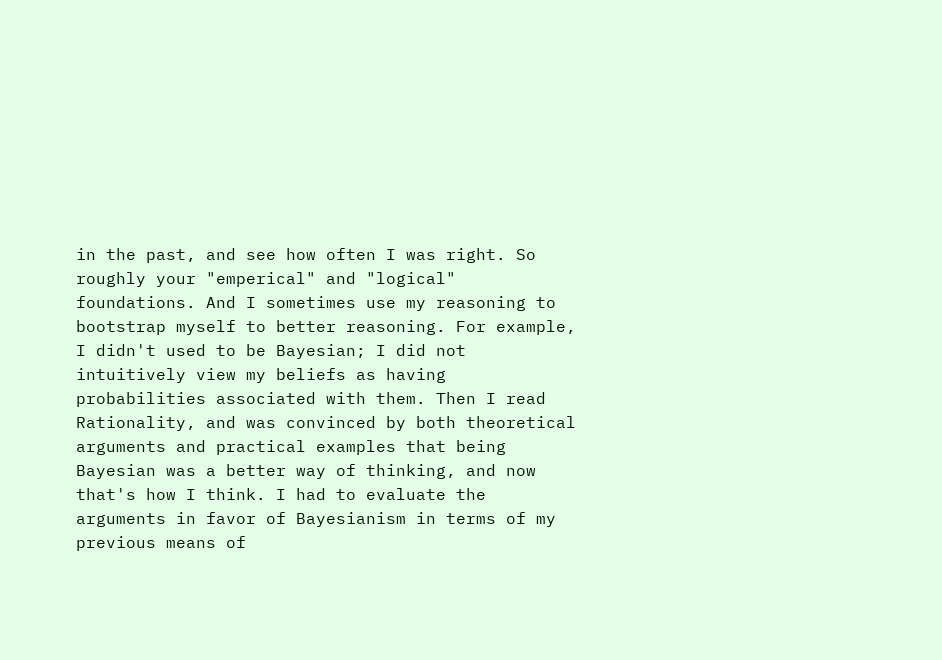in the past, and see how often I was right. So roughly your "emperical" and "logical" foundations. And I sometimes use my reasoning to bootstrap myself to better reasoning. For example, I didn't used to be Bayesian; I did not intuitively view my beliefs as having probabilities associated with them. Then I read Rationality, and was convinced by both theoretical arguments and practical examples that being Bayesian was a better way of thinking, and now that's how I think. I had to evaluate the arguments in favor of Bayesianism in terms of my previous means of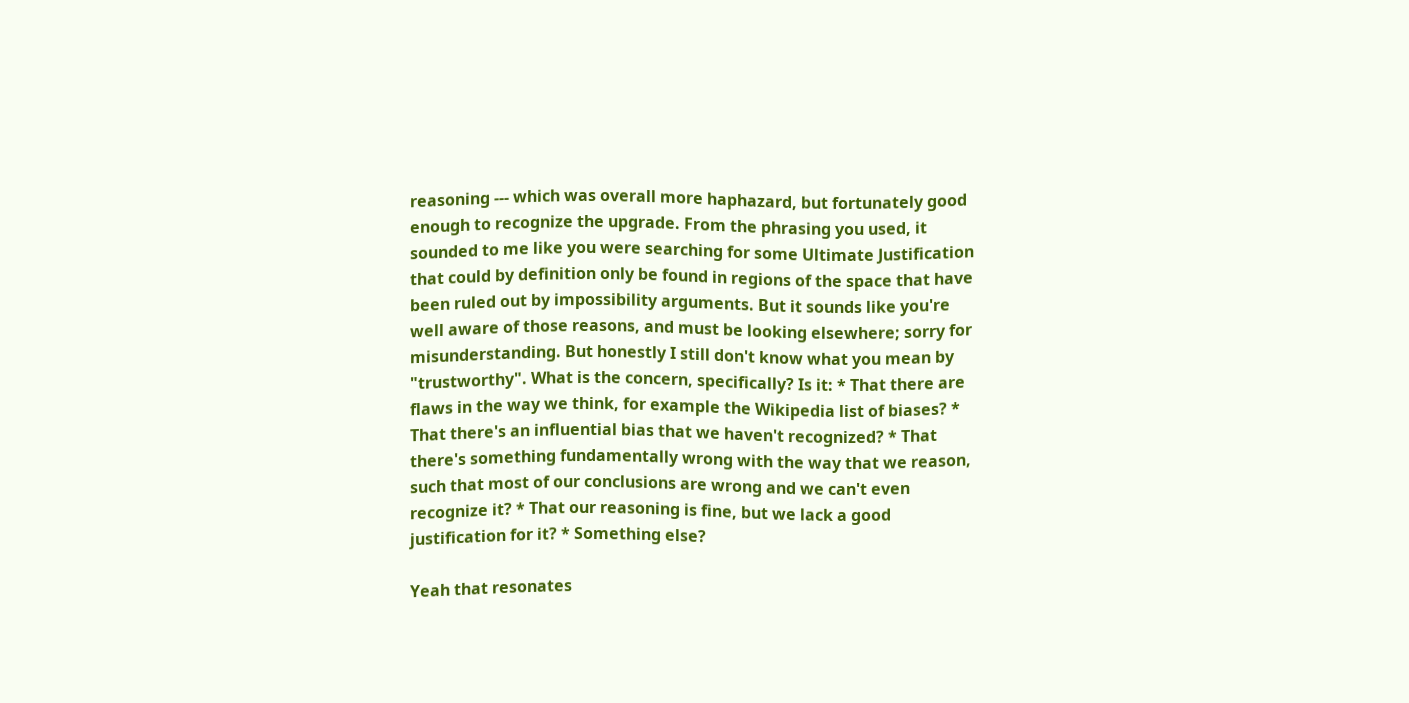reasoning --- which was overall more haphazard, but fortunately good enough to recognize the upgrade. From the phrasing you used, it sounded to me like you were searching for some Ultimate Justification that could by definition only be found in regions of the space that have been ruled out by impossibility arguments. But it sounds like you're well aware of those reasons, and must be looking elsewhere; sorry for misunderstanding. But honestly I still don't know what you mean by "trustworthy". What is the concern, specifically? Is it: * That there are flaws in the way we think, for example the Wikipedia list of biases? * That there's an influential bias that we haven't recognized? * That there's something fundamentally wrong with the way that we reason, such that most of our conclusions are wrong and we can't even recognize it? * That our reasoning is fine, but we lack a good justification for it? * Something else?

Yeah that resonates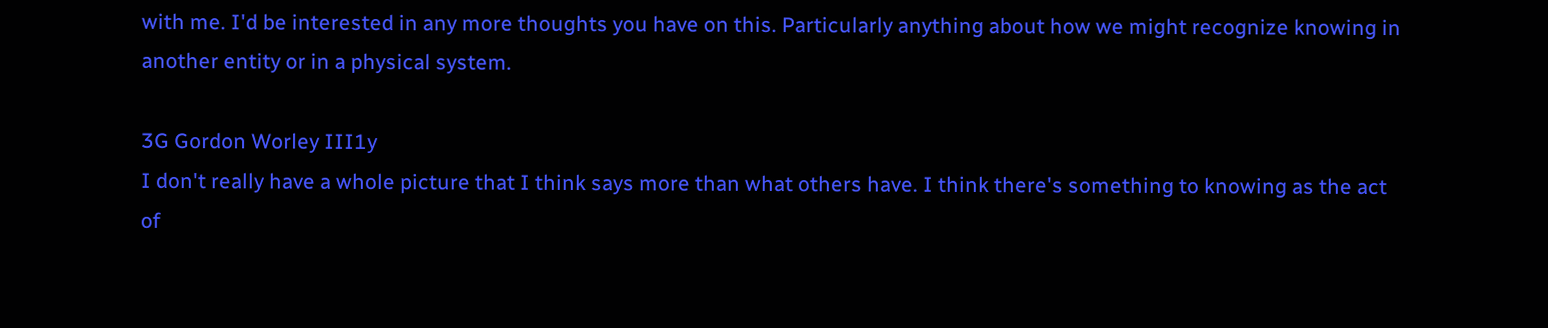with me. I'd be interested in any more thoughts you have on this. Particularly anything about how we might recognize knowing in another entity or in a physical system.

3G Gordon Worley III1y
I don't really have a whole picture that I think says more than what others have. I think there's something to knowing as the act of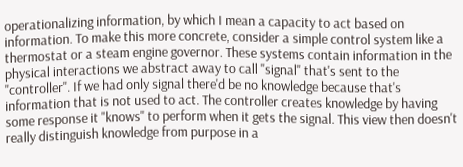operationalizing information, by which I mean a capacity to act based on information. To make this more concrete, consider a simple control system like a thermostat or a steam engine governor. These systems contain information in the physical interactions we abstract away to call "signal" that's sent to the "controller". If we had only signal there'd be no knowledge because that's information that is not used to act. The controller creates knowledge by having some response it "knows" to perform when it gets the signal. This view then doesn't really distinguish knowledge from purpose in a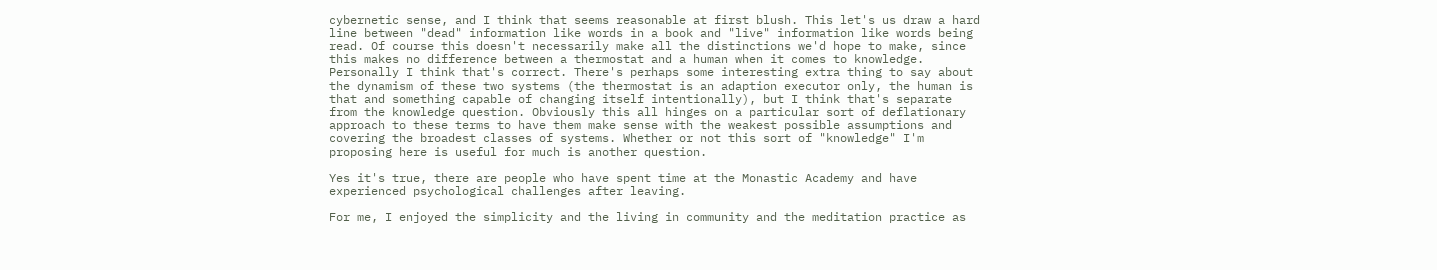cybernetic sense, and I think that seems reasonable at first blush. This let's us draw a hard line between "dead" information like words in a book and "live" information like words being read. Of course this doesn't necessarily make all the distinctions we'd hope to make, since this makes no difference between a thermostat and a human when it comes to knowledge. Personally I think that's correct. There's perhaps some interesting extra thing to say about the dynamism of these two systems (the thermostat is an adaption executor only, the human is that and something capable of changing itself intentionally), but I think that's separate from the knowledge question. Obviously this all hinges on a particular sort of deflationary approach to these terms to have them make sense with the weakest possible assumptions and covering the broadest classes of systems. Whether or not this sort of "knowledge" I'm proposing here is useful for much is another question.

Yes it's true, there are people who have spent time at the Monastic Academy and have experienced psychological challenges after leaving.

For me, I enjoyed the simplicity and the living in community and the meditation practice as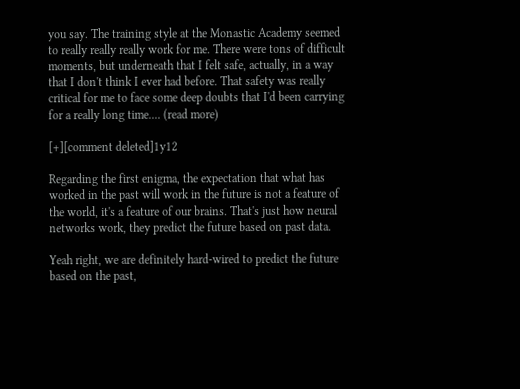you say. The training style at the Monastic Academy seemed to really really really work for me. There were tons of difficult moments, but underneath that I felt safe, actually, in a way that I don't think I ever had before. That safety was really critical for me to face some deep doubts that I'd been carrying for a really long time.... (read more)

[+][comment deleted]1y12

Regarding the first enigma, the expectation that what has worked in the past will work in the future is not a feature of the world, it's a feature of our brains. That's just how neural networks work, they predict the future based on past data.

Yeah right, we are definitely hard-wired to predict the future based on the past,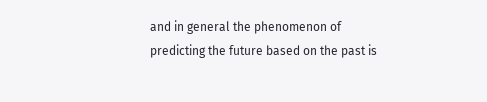and in general the phenomenon of predicting the future based on the past is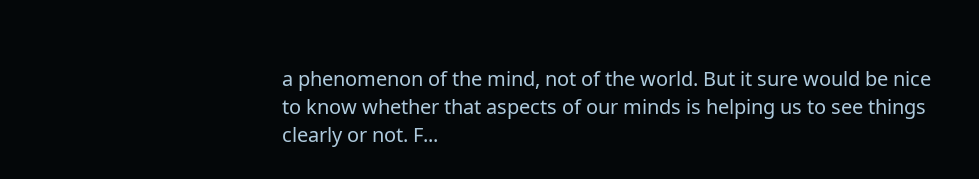a phenomenon of the mind, not of the world. But it sure would be nice to know whether that aspects of our minds is helping us to see things clearly or not. F...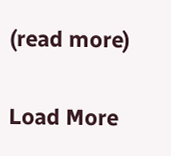(read more)

Load More